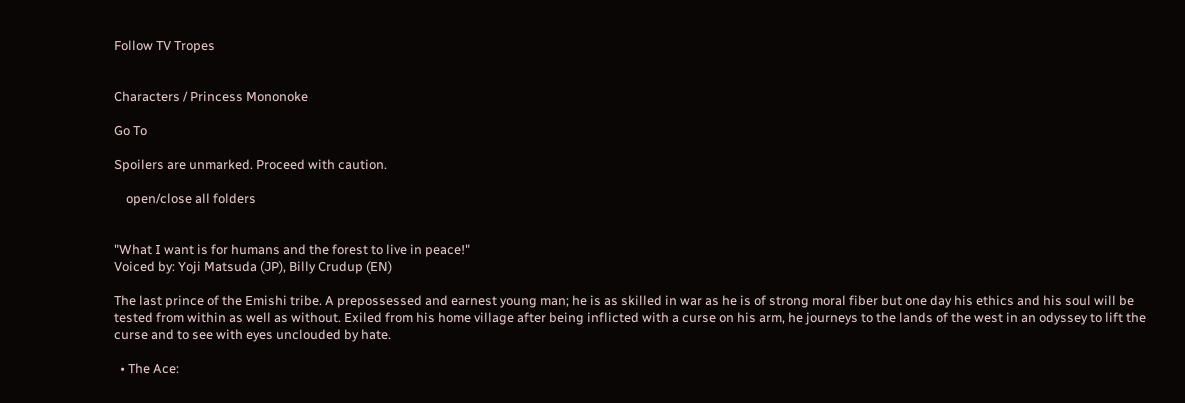Follow TV Tropes


Characters / Princess Mononoke

Go To

Spoilers are unmarked. Proceed with caution.

    open/close all folders


"What I want is for humans and the forest to live in peace!"
Voiced by: Yoji Matsuda (JP), Billy Crudup (EN)

The last prince of the Emishi tribe. A prepossessed and earnest young man; he is as skilled in war as he is of strong moral fiber but one day his ethics and his soul will be tested from within as well as without. Exiled from his home village after being inflicted with a curse on his arm, he journeys to the lands of the west in an odyssey to lift the curse and to see with eyes unclouded by hate.

  • The Ace: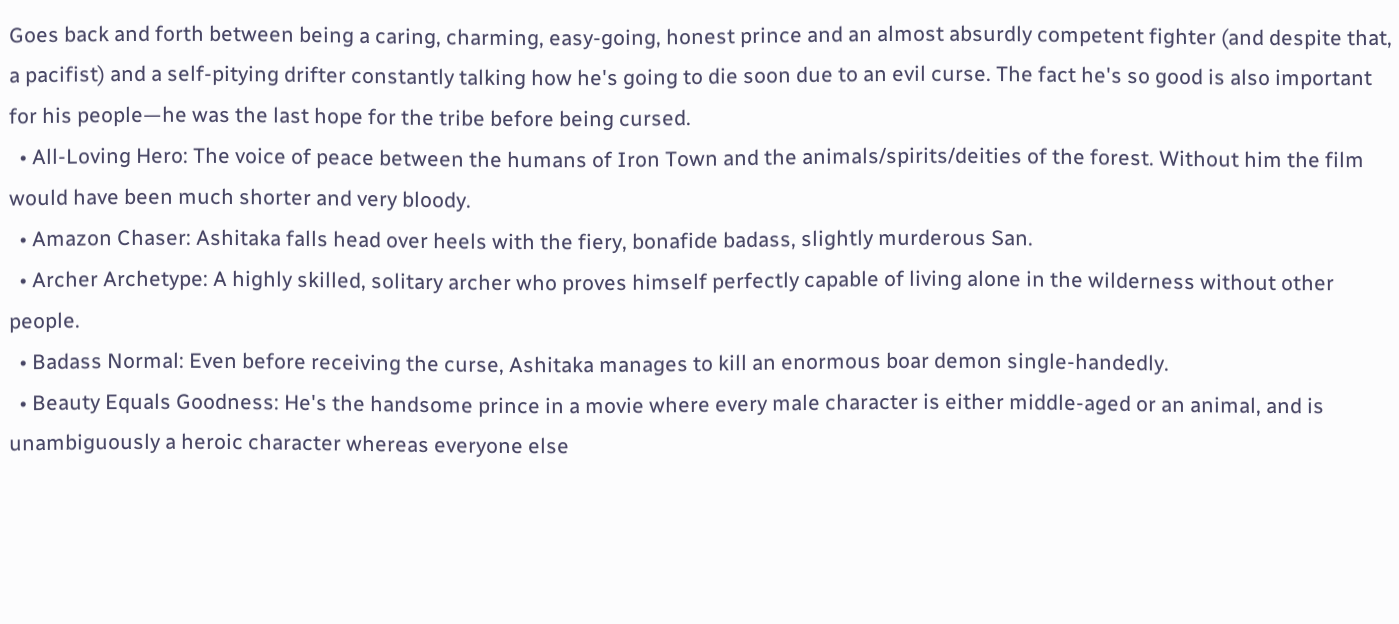Goes back and forth between being a caring, charming, easy-going, honest prince and an almost absurdly competent fighter (and despite that, a pacifist) and a self-pitying drifter constantly talking how he's going to die soon due to an evil curse. The fact he's so good is also important for his people—he was the last hope for the tribe before being cursed.
  • All-Loving Hero: The voice of peace between the humans of Iron Town and the animals/spirits/deities of the forest. Without him the film would have been much shorter and very bloody.
  • Amazon Chaser: Ashitaka falls head over heels with the fiery, bonafide badass, slightly murderous San.
  • Archer Archetype: A highly skilled, solitary archer who proves himself perfectly capable of living alone in the wilderness without other people.
  • Badass Normal: Even before receiving the curse, Ashitaka manages to kill an enormous boar demon single-handedly.
  • Beauty Equals Goodness: He's the handsome prince in a movie where every male character is either middle-aged or an animal, and is unambiguously a heroic character whereas everyone else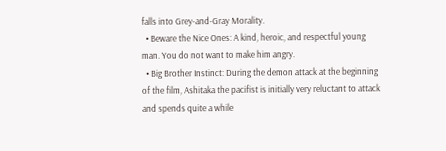falls into Grey-and-Gray Morality.
  • Beware the Nice Ones: A kind, heroic, and respectful young man. You do not want to make him angry.
  • Big Brother Instinct: During the demon attack at the beginning of the film, Ashitaka the pacifist is initially very reluctant to attack and spends quite a while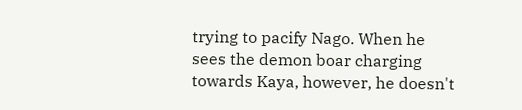trying to pacify Nago. When he sees the demon boar charging towards Kaya, however, he doesn't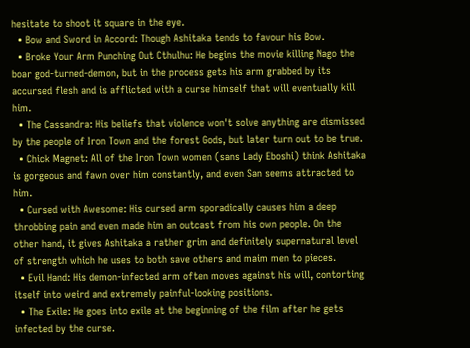hesitate to shoot it square in the eye.
  • Bow and Sword in Accord: Though Ashitaka tends to favour his Bow.
  • Broke Your Arm Punching Out Cthulhu: He begins the movie killing Nago the boar god-turned-demon, but in the process gets his arm grabbed by its accursed flesh and is afflicted with a curse himself that will eventually kill him.
  • The Cassandra: His beliefs that violence won't solve anything are dismissed by the people of Iron Town and the forest Gods, but later turn out to be true.
  • Chick Magnet: All of the Iron Town women (sans Lady Eboshi) think Ashitaka is gorgeous and fawn over him constantly, and even San seems attracted to him.
  • Cursed with Awesome: His cursed arm sporadically causes him a deep throbbing pain and even made him an outcast from his own people. On the other hand, it gives Ashitaka a rather grim and definitely supernatural level of strength which he uses to both save others and maim men to pieces.
  • Evil Hand: His demon-infected arm often moves against his will, contorting itself into weird and extremely painful-looking positions.
  • The Exile: He goes into exile at the beginning of the film after he gets infected by the curse.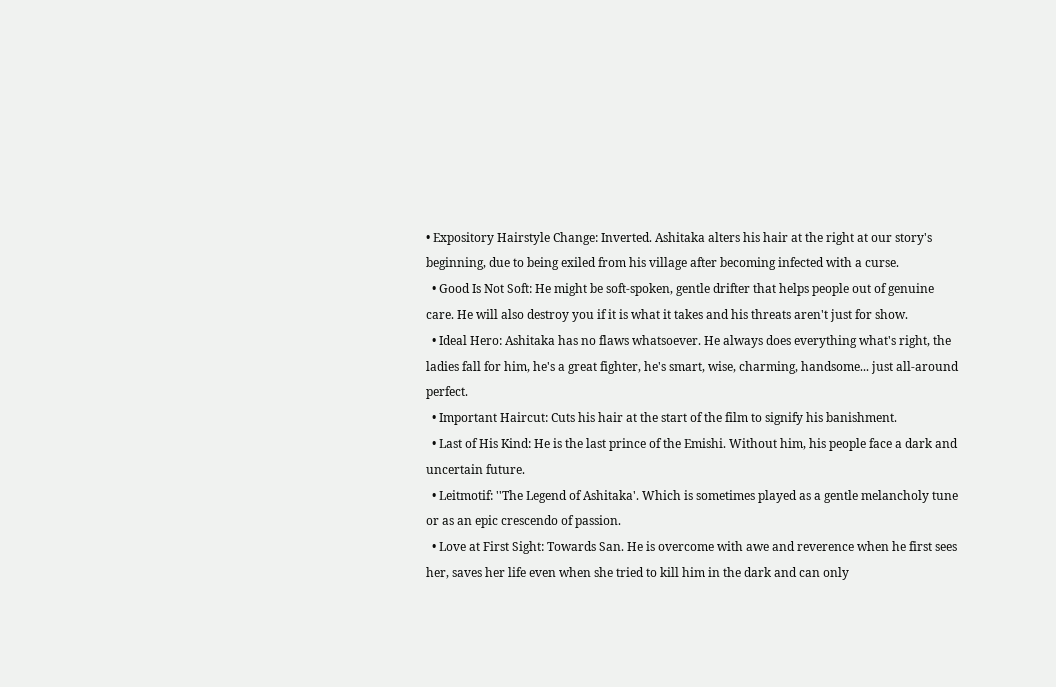• Expository Hairstyle Change: Inverted. Ashitaka alters his hair at the right at our story's beginning, due to being exiled from his village after becoming infected with a curse.
  • Good Is Not Soft: He might be soft-spoken, gentle drifter that helps people out of genuine care. He will also destroy you if it is what it takes and his threats aren't just for show.
  • Ideal Hero: Ashitaka has no flaws whatsoever. He always does everything what's right, the ladies fall for him, he's a great fighter, he's smart, wise, charming, handsome... just all-around perfect.
  • Important Haircut: Cuts his hair at the start of the film to signify his banishment.
  • Last of His Kind: He is the last prince of the Emishi. Without him, his people face a dark and uncertain future.
  • Leitmotif: ''The Legend of Ashitaka'. Which is sometimes played as a gentle melancholy tune or as an epic crescendo of passion.
  • Love at First Sight: Towards San. He is overcome with awe and reverence when he first sees her, saves her life even when she tried to kill him in the dark and can only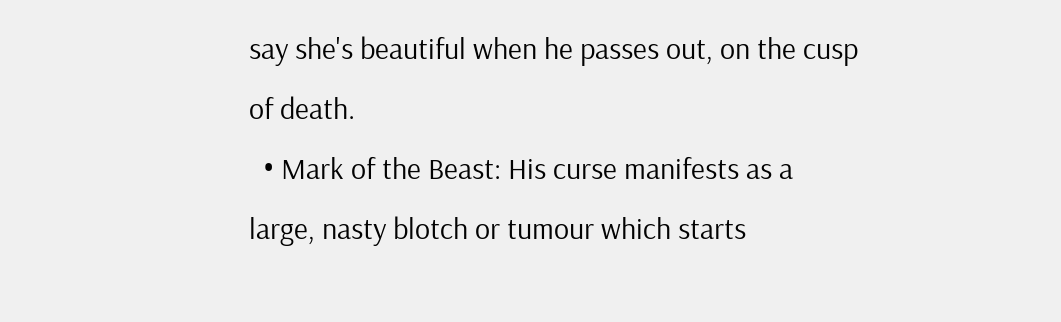say she's beautiful when he passes out, on the cusp of death.
  • Mark of the Beast: His curse manifests as a large, nasty blotch or tumour which starts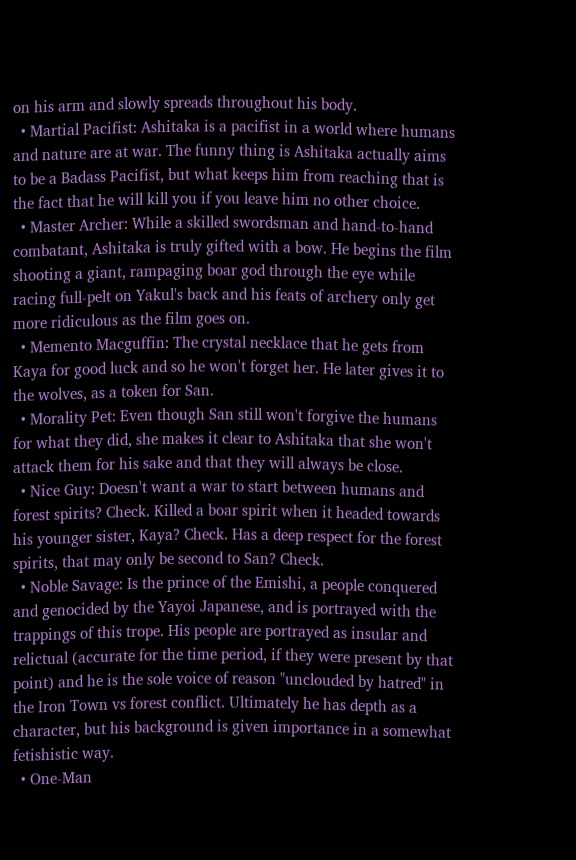on his arm and slowly spreads throughout his body.
  • Martial Pacifist: Ashitaka is a pacifist in a world where humans and nature are at war. The funny thing is Ashitaka actually aims to be a Badass Pacifist, but what keeps him from reaching that is the fact that he will kill you if you leave him no other choice.
  • Master Archer: While a skilled swordsman and hand-to-hand combatant, Ashitaka is truly gifted with a bow. He begins the film shooting a giant, rampaging boar god through the eye while racing full-pelt on Yakul's back and his feats of archery only get more ridiculous as the film goes on.
  • Memento Macguffin: The crystal necklace that he gets from Kaya for good luck and so he won't forget her. He later gives it to the wolves, as a token for San.
  • Morality Pet: Even though San still won't forgive the humans for what they did, she makes it clear to Ashitaka that she won't attack them for his sake and that they will always be close.
  • Nice Guy: Doesn't want a war to start between humans and forest spirits? Check. Killed a boar spirit when it headed towards his younger sister, Kaya? Check. Has a deep respect for the forest spirits, that may only be second to San? Check.
  • Noble Savage: Is the prince of the Emishi, a people conquered and genocided by the Yayoi Japanese, and is portrayed with the trappings of this trope. His people are portrayed as insular and relictual (accurate for the time period, if they were present by that point) and he is the sole voice of reason "unclouded by hatred" in the Iron Town vs forest conflict. Ultimately he has depth as a character, but his background is given importance in a somewhat fetishistic way.
  • One-Man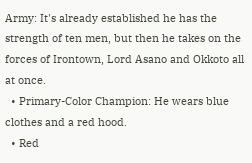Army: It's already established he has the strength of ten men, but then he takes on the forces of Irontown, Lord Asano and Okkoto all at once.
  • Primary-Color Champion: He wears blue clothes and a red hood.
  • Red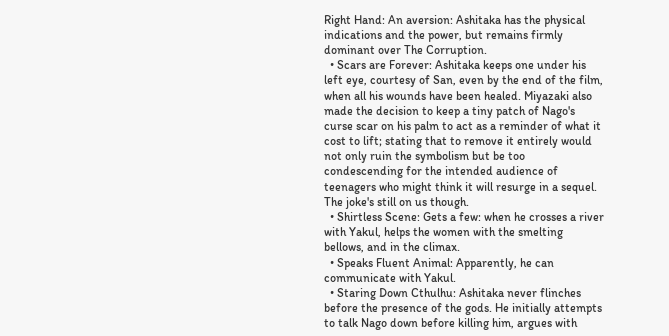Right Hand: An aversion: Ashitaka has the physical indications and the power, but remains firmly dominant over The Corruption.
  • Scars are Forever: Ashitaka keeps one under his left eye, courtesy of San, even by the end of the film, when all his wounds have been healed. Miyazaki also made the decision to keep a tiny patch of Nago's curse scar on his palm to act as a reminder of what it cost to lift; stating that to remove it entirely would not only ruin the symbolism but be too condescending for the intended audience of teenagers who might think it will resurge in a sequel. The joke's still on us though.
  • Shirtless Scene: Gets a few: when he crosses a river with Yakul, helps the women with the smelting bellows, and in the climax.
  • Speaks Fluent Animal: Apparently, he can communicate with Yakul.
  • Staring Down Cthulhu: Ashitaka never flinches before the presence of the gods. He initially attempts to talk Nago down before killing him, argues with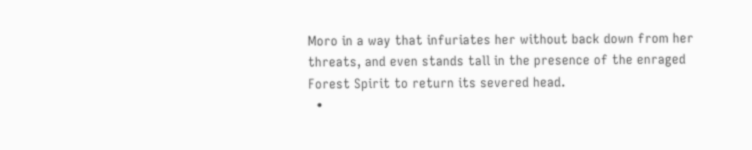Moro in a way that infuriates her without back down from her threats, and even stands tall in the presence of the enraged Forest Spirit to return its severed head.
  •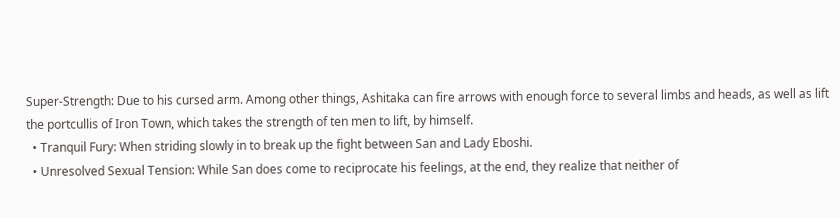Super-Strength: Due to his cursed arm. Among other things, Ashitaka can fire arrows with enough force to several limbs and heads, as well as lift the portcullis of Iron Town, which takes the strength of ten men to lift, by himself.
  • Tranquil Fury: When striding slowly in to break up the fight between San and Lady Eboshi.
  • Unresolved Sexual Tension: While San does come to reciprocate his feelings, at the end, they realize that neither of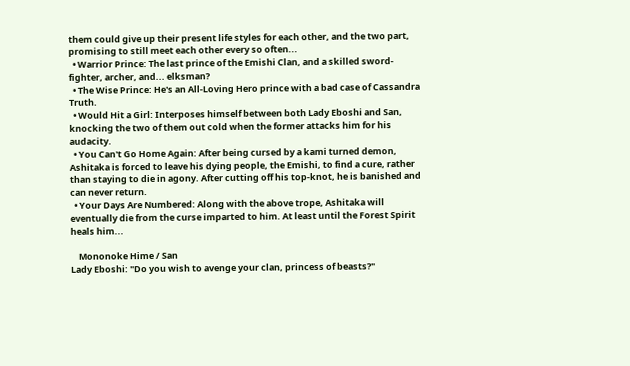them could give up their present life styles for each other, and the two part, promising to still meet each other every so often...
  • Warrior Prince: The last prince of the Emishi Clan, and a skilled sword-fighter, archer, and... elksman?
  • The Wise Prince: He's an All-Loving Hero prince with a bad case of Cassandra Truth.
  • Would Hit a Girl: Interposes himself between both Lady Eboshi and San, knocking the two of them out cold when the former attacks him for his audacity.
  • You Can't Go Home Again: After being cursed by a kami turned demon, Ashitaka is forced to leave his dying people, the Emishi, to find a cure, rather than staying to die in agony. After cutting off his top-knot, he is banished and can never return.
  • Your Days Are Numbered: Along with the above trope, Ashitaka will eventually die from the curse imparted to him. At least until the Forest Spirit heals him...

    Mononoke Hime / San
Lady Eboshi: "Do you wish to avenge your clan, princess of beasts?"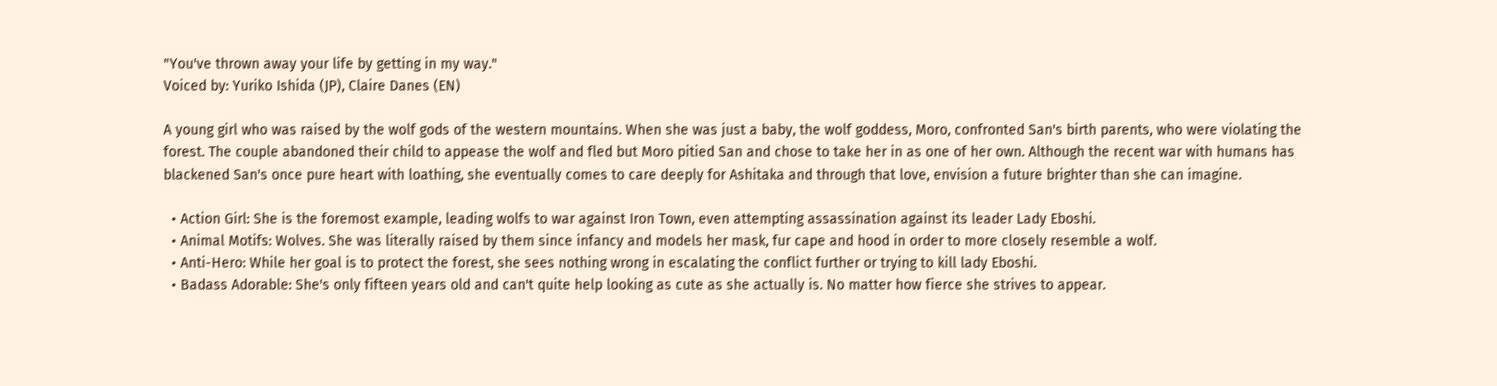"You've thrown away your life by getting in my way."
Voiced by: Yuriko Ishida (JP), Claire Danes (EN)

A young girl who was raised by the wolf gods of the western mountains. When she was just a baby, the wolf goddess, Moro, confronted San's birth parents, who were violating the forest. The couple abandoned their child to appease the wolf and fled but Moro pitied San and chose to take her in as one of her own. Although the recent war with humans has blackened San's once pure heart with loathing, she eventually comes to care deeply for Ashitaka and through that love, envision a future brighter than she can imagine.

  • Action Girl: She is the foremost example, leading wolfs to war against Iron Town, even attempting assassination against its leader Lady Eboshi.
  • Animal Motifs: Wolves. She was literally raised by them since infancy and models her mask, fur cape and hood in order to more closely resemble a wolf.
  • Anti-Hero: While her goal is to protect the forest, she sees nothing wrong in escalating the conflict further or trying to kill lady Eboshi.
  • Badass Adorable: She's only fifteen years old and can't quite help looking as cute as she actually is. No matter how fierce she strives to appear.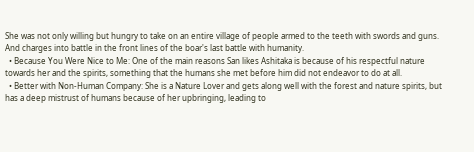She was not only willing but hungry to take on an entire village of people armed to the teeth with swords and guns. And charges into battle in the front lines of the boar's last battle with humanity.
  • Because You Were Nice to Me: One of the main reasons San likes Ashitaka is because of his respectful nature towards her and the spirits, something that the humans she met before him did not endeavor to do at all.
  • Better with Non-Human Company: She is a Nature Lover and gets along well with the forest and nature spirits, but has a deep mistrust of humans because of her upbringing, leading to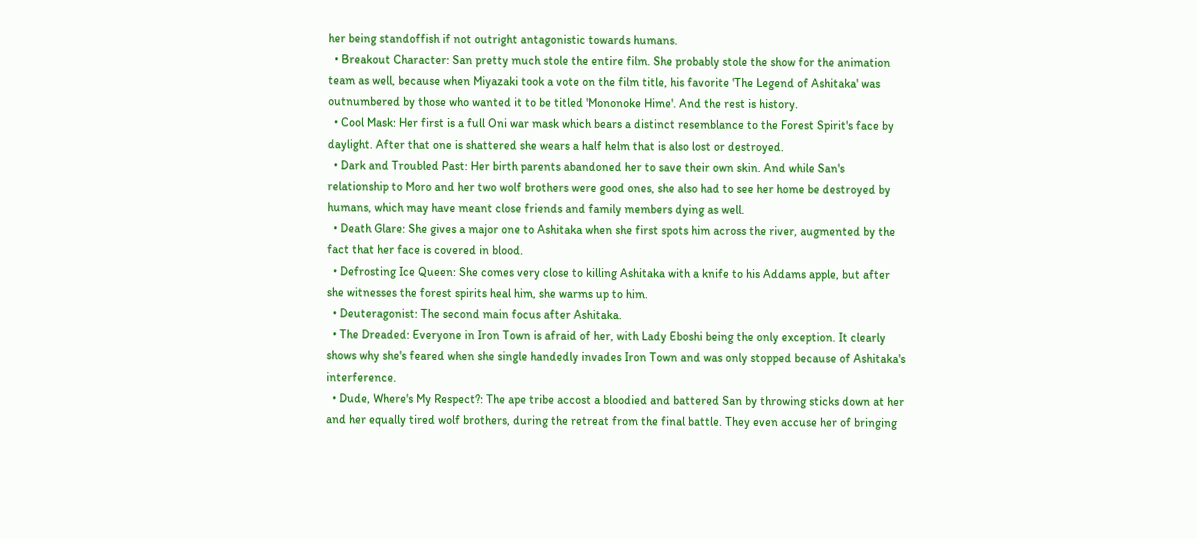her being standoffish if not outright antagonistic towards humans.
  • Breakout Character: San pretty much stole the entire film. She probably stole the show for the animation team as well, because when Miyazaki took a vote on the film title, his favorite 'The Legend of Ashitaka' was outnumbered by those who wanted it to be titled 'Mononoke Hime'. And the rest is history.
  • Cool Mask: Her first is a full Oni war mask which bears a distinct resemblance to the Forest Spirit's face by daylight. After that one is shattered she wears a half helm that is also lost or destroyed.
  • Dark and Troubled Past: Her birth parents abandoned her to save their own skin. And while San's relationship to Moro and her two wolf brothers were good ones, she also had to see her home be destroyed by humans, which may have meant close friends and family members dying as well.
  • Death Glare: She gives a major one to Ashitaka when she first spots him across the river, augmented by the fact that her face is covered in blood.
  • Defrosting Ice Queen: She comes very close to killing Ashitaka with a knife to his Addams apple, but after she witnesses the forest spirits heal him, she warms up to him.
  • Deuteragonist: The second main focus after Ashitaka.
  • The Dreaded: Everyone in Iron Town is afraid of her, with Lady Eboshi being the only exception. It clearly shows why she's feared when she single handedly invades Iron Town and was only stopped because of Ashitaka's interference.
  • Dude, Where's My Respect?: The ape tribe accost a bloodied and battered San by throwing sticks down at her and her equally tired wolf brothers, during the retreat from the final battle. They even accuse her of bringing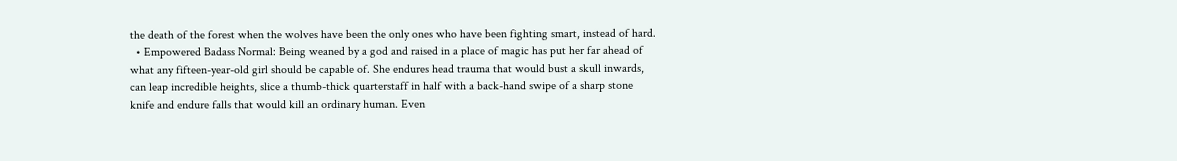the death of the forest when the wolves have been the only ones who have been fighting smart, instead of hard.
  • Empowered Badass Normal: Being weaned by a god and raised in a place of magic has put her far ahead of what any fifteen-year-old girl should be capable of. She endures head trauma that would bust a skull inwards, can leap incredible heights, slice a thumb-thick quarterstaff in half with a back-hand swipe of a sharp stone knife and endure falls that would kill an ordinary human. Even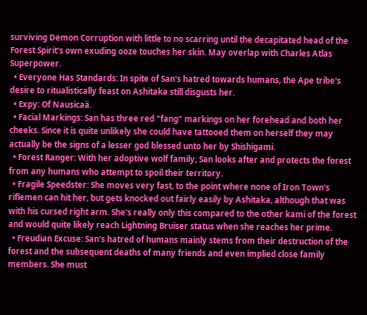surviving Demon Corruption with little to no scarring until the decapitated head of the Forest Spirit's own exuding ooze touches her skin. May overlap with Charles Atlas Superpower.
  • Everyone Has Standards: In spite of San's hatred towards humans, the Ape tribe's desire to ritualistically feast on Ashitaka still disgusts her.
  • Expy: Of Nausicaä.
  • Facial Markings: San has three red "fang" markings on her forehead and both her cheeks. Since it is quite unlikely she could have tattooed them on herself they may actually be the signs of a lesser god blessed unto her by Shishigami.
  • Forest Ranger: With her adoptive wolf family, San looks after and protects the forest from any humans who attempt to spoil their territory.
  • Fragile Speedster: She moves very fast, to the point where none of Iron Town's riflemen can hit her, but gets knocked out fairly easily by Ashitaka, although that was with his cursed right arm. She's really only this compared to the other kami of the forest and would quite likely reach Lightning Bruiser status when she reaches her prime.
  • Freudian Excuse: San's hatred of humans mainly stems from their destruction of the forest and the subsequent deaths of many friends and even implied close family members. She must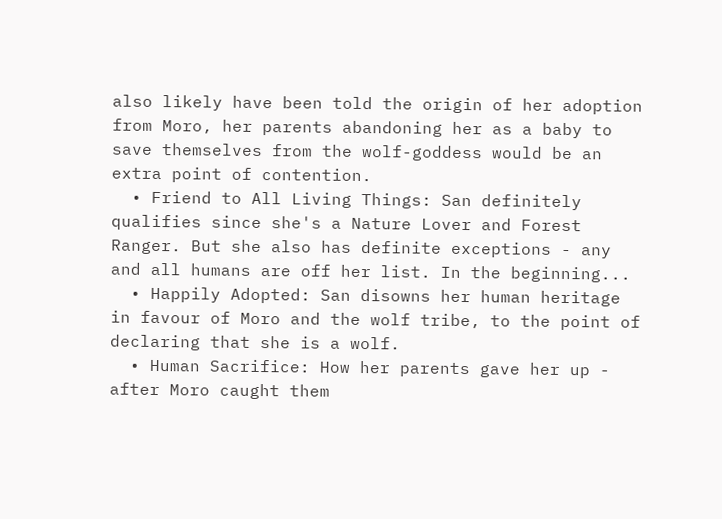also likely have been told the origin of her adoption from Moro, her parents abandoning her as a baby to save themselves from the wolf-goddess would be an extra point of contention.
  • Friend to All Living Things: San definitely qualifies since she's a Nature Lover and Forest Ranger. But she also has definite exceptions - any and all humans are off her list. In the beginning...
  • Happily Adopted: San disowns her human heritage in favour of Moro and the wolf tribe, to the point of declaring that she is a wolf.
  • Human Sacrifice: How her parents gave her up - after Moro caught them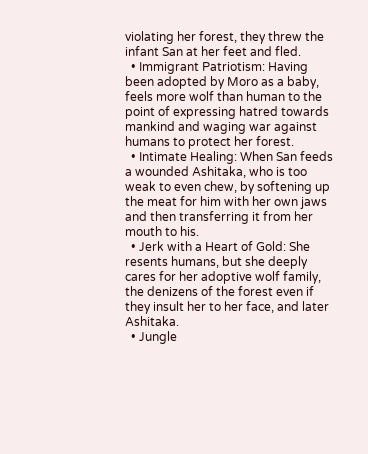violating her forest, they threw the infant San at her feet and fled.
  • Immigrant Patriotism: Having been adopted by Moro as a baby, feels more wolf than human to the point of expressing hatred towards mankind and waging war against humans to protect her forest.
  • Intimate Healing: When San feeds a wounded Ashitaka, who is too weak to even chew, by softening up the meat for him with her own jaws and then transferring it from her mouth to his.
  • Jerk with a Heart of Gold: She resents humans, but she deeply cares for her adoptive wolf family, the denizens of the forest even if they insult her to her face, and later Ashitaka.
  • Jungle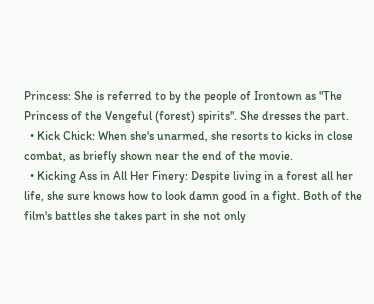Princess: She is referred to by the people of Irontown as "The Princess of the Vengeful (forest) spirits". She dresses the part.
  • Kick Chick: When she's unarmed, she resorts to kicks in close combat, as briefly shown near the end of the movie.
  • Kicking Ass in All Her Finery: Despite living in a forest all her life, she sure knows how to look damn good in a fight. Both of the film's battles she takes part in she not only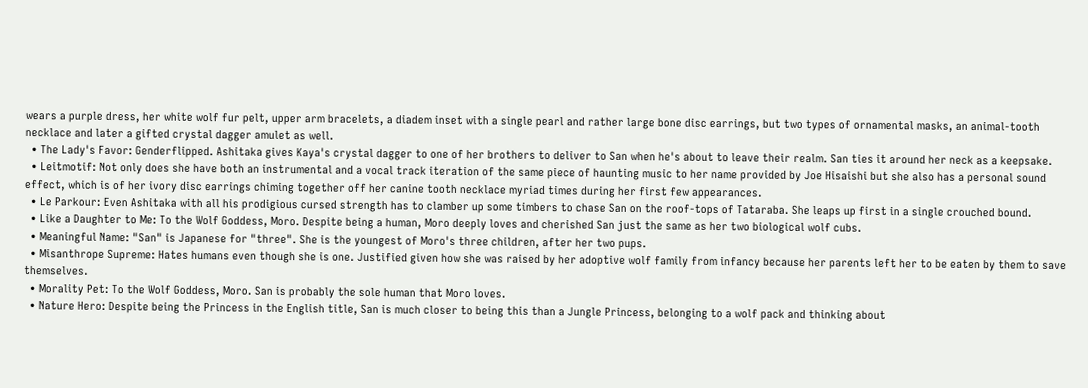wears a purple dress, her white wolf fur pelt, upper arm bracelets, a diadem inset with a single pearl and rather large bone disc earrings, but two types of ornamental masks, an animal-tooth necklace and later a gifted crystal dagger amulet as well.
  • The Lady's Favor: Genderflipped. Ashitaka gives Kaya's crystal dagger to one of her brothers to deliver to San when he's about to leave their realm. San ties it around her neck as a keepsake.
  • Leitmotif: Not only does she have both an instrumental and a vocal track iteration of the same piece of haunting music to her name provided by Joe Hisaishi but she also has a personal sound effect, which is of her ivory disc earrings chiming together off her canine tooth necklace myriad times during her first few appearances.
  • Le Parkour: Even Ashitaka with all his prodigious cursed strength has to clamber up some timbers to chase San on the roof-tops of Tataraba. She leaps up first in a single crouched bound.
  • Like a Daughter to Me: To the Wolf Goddess, Moro. Despite being a human, Moro deeply loves and cherished San just the same as her two biological wolf cubs.
  • Meaningful Name: "San" is Japanese for "three". She is the youngest of Moro's three children, after her two pups.
  • Misanthrope Supreme: Hates humans even though she is one. Justified given how she was raised by her adoptive wolf family from infancy because her parents left her to be eaten by them to save themselves.
  • Morality Pet: To the Wolf Goddess, Moro. San is probably the sole human that Moro loves.
  • Nature Hero: Despite being the Princess in the English title, San is much closer to being this than a Jungle Princess, belonging to a wolf pack and thinking about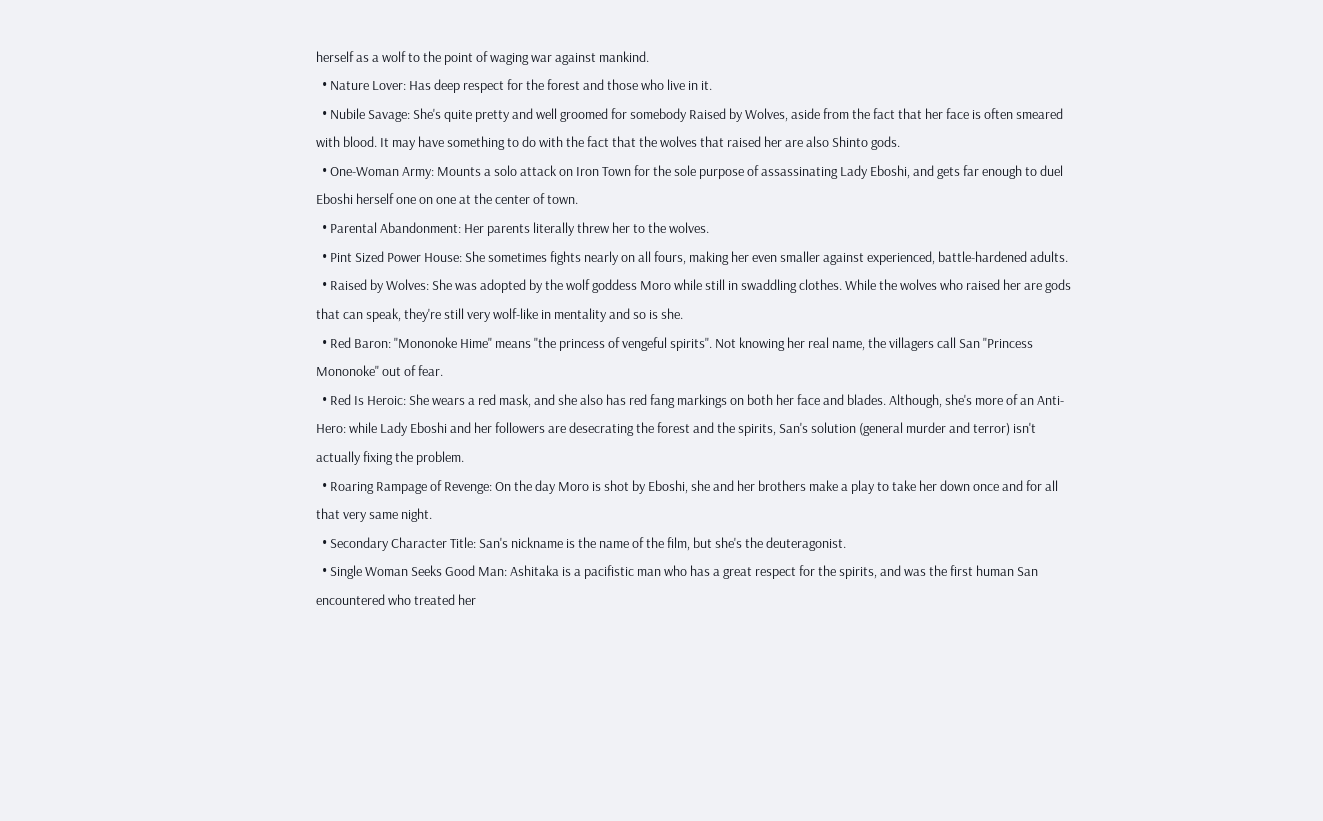herself as a wolf to the point of waging war against mankind.
  • Nature Lover: Has deep respect for the forest and those who live in it.
  • Nubile Savage: She's quite pretty and well groomed for somebody Raised by Wolves, aside from the fact that her face is often smeared with blood. It may have something to do with the fact that the wolves that raised her are also Shinto gods.
  • One-Woman Army: Mounts a solo attack on Iron Town for the sole purpose of assassinating Lady Eboshi, and gets far enough to duel Eboshi herself one on one at the center of town.
  • Parental Abandonment: Her parents literally threw her to the wolves.
  • Pint Sized Power House: She sometimes fights nearly on all fours, making her even smaller against experienced, battle-hardened adults.
  • Raised by Wolves: She was adopted by the wolf goddess Moro while still in swaddling clothes. While the wolves who raised her are gods that can speak, they're still very wolf-like in mentality and so is she.
  • Red Baron: "Mononoke Hime" means "the princess of vengeful spirits". Not knowing her real name, the villagers call San "Princess Mononoke" out of fear.
  • Red Is Heroic: She wears a red mask, and she also has red fang markings on both her face and blades. Although, she's more of an Anti-Hero: while Lady Eboshi and her followers are desecrating the forest and the spirits, San's solution (general murder and terror) isn't actually fixing the problem.
  • Roaring Rampage of Revenge: On the day Moro is shot by Eboshi, she and her brothers make a play to take her down once and for all that very same night.
  • Secondary Character Title: San's nickname is the name of the film, but she's the deuteragonist.
  • Single Woman Seeks Good Man: Ashitaka is a pacifistic man who has a great respect for the spirits, and was the first human San encountered who treated her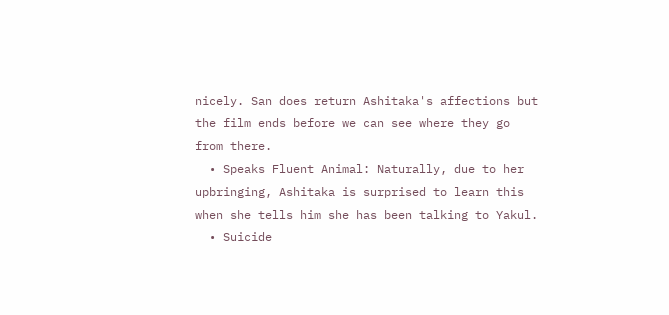nicely. San does return Ashitaka's affections but the film ends before we can see where they go from there.
  • Speaks Fluent Animal: Naturally, due to her upbringing, Ashitaka is surprised to learn this when she tells him she has been talking to Yakul.
  • Suicide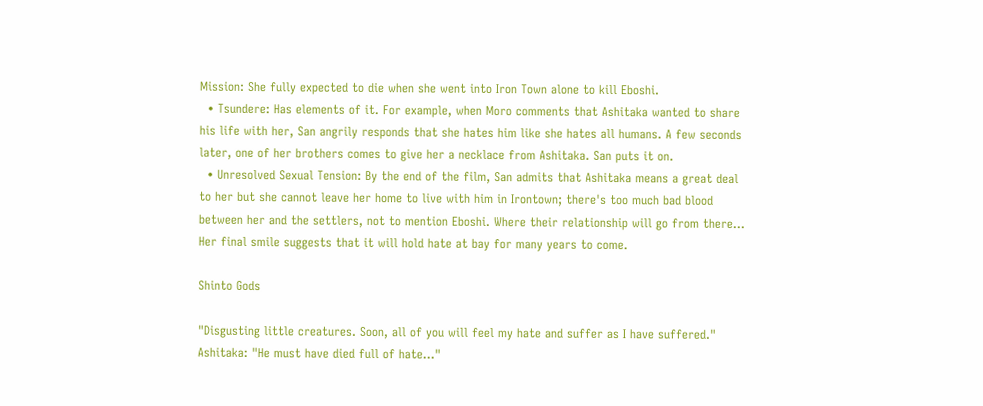Mission: She fully expected to die when she went into Iron Town alone to kill Eboshi.
  • Tsundere: Has elements of it. For example, when Moro comments that Ashitaka wanted to share his life with her, San angrily responds that she hates him like she hates all humans. A few seconds later, one of her brothers comes to give her a necklace from Ashitaka. San puts it on.
  • Unresolved Sexual Tension: By the end of the film, San admits that Ashitaka means a great deal to her but she cannot leave her home to live with him in Irontown; there's too much bad blood between her and the settlers, not to mention Eboshi. Where their relationship will go from there... Her final smile suggests that it will hold hate at bay for many years to come.

Shinto Gods

"Disgusting little creatures. Soon, all of you will feel my hate and suffer as I have suffered."
Ashitaka: "He must have died full of hate..."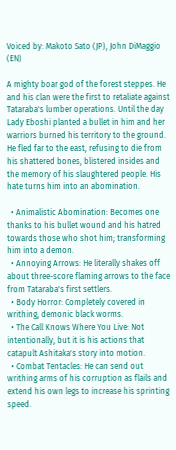Voiced by: Makoto Sato (JP), John DiMaggio (EN)

A mighty boar god of the forest steppes. He and his clan were the first to retaliate against Tataraba's lumber operations. Until the day Lady Eboshi planted a bullet in him and her warriors burned his territory to the ground. He fled far to the east, refusing to die from his shattered bones, blistered insides and the memory of his slaughtered people. His hate turns him into an abomination.

  • Animalistic Abomination: Becomes one thanks to his bullet wound and his hatred towards those who shot him; transforming him into a demon.
  • Annoying Arrows: He literally shakes off about three-score flaming arrows to the face from Tataraba's first settlers.
  • Body Horror: Completely covered in writhing, demonic black worms.
  • The Call Knows Where You Live: Not intentionally, but it is his actions that catapult Ashitaka's story into motion.
  • Combat Tentacles: He can send out writhing arms of his corruption as flails and extend his own legs to increase his sprinting speed.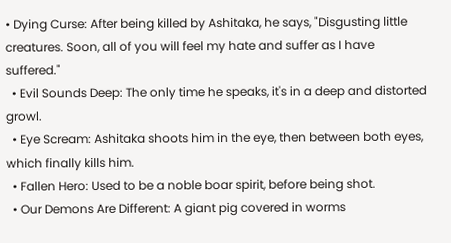• Dying Curse: After being killed by Ashitaka, he says, "Disgusting little creatures. Soon, all of you will feel my hate and suffer as I have suffered."
  • Evil Sounds Deep: The only time he speaks, it's in a deep and distorted growl.
  • Eye Scream: Ashitaka shoots him in the eye, then between both eyes, which finally kills him.
  • Fallen Hero: Used to be a noble boar spirit, before being shot.
  • Our Demons Are Different: A giant pig covered in worms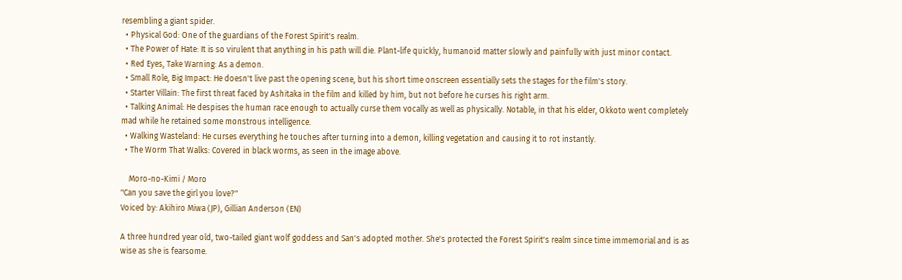resembling a giant spider.
  • Physical God: One of the guardians of the Forest Spirit's realm.
  • The Power of Hate: It is so virulent that anything in his path will die. Plant-life quickly, humanoid matter slowly and painfully with just minor contact.
  • Red Eyes, Take Warning: As a demon.
  • Small Role, Big Impact: He doesn't live past the opening scene, but his short time onscreen essentially sets the stages for the film's story.
  • Starter Villain: The first threat faced by Ashitaka in the film and killed by him, but not before he curses his right arm.
  • Talking Animal: He despises the human race enough to actually curse them vocally as well as physically. Notable, in that his elder, Okkoto went completely mad while he retained some monstrous intelligence.
  • Walking Wasteland: He curses everything he touches after turning into a demon, killing vegetation and causing it to rot instantly.
  • The Worm That Walks: Covered in black worms, as seen in the image above.

    Moro-no-Kimi / Moro
"Can you save the girl you love?"
Voiced by: Akihiro Miwa (JP), Gillian Anderson (EN)

A three hundred year old, two-tailed giant wolf goddess and San's adopted mother. She's protected the Forest Spirit's realm since time immemorial and is as wise as she is fearsome.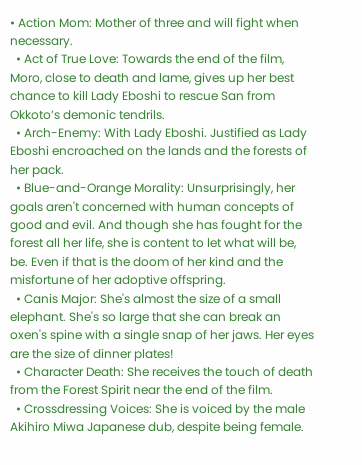• Action Mom: Mother of three and will fight when necessary.
  • Act of True Love: Towards the end of the film, Moro, close to death and lame, gives up her best chance to kill Lady Eboshi to rescue San from Okkoto’s demonic tendrils.
  • Arch-Enemy: With Lady Eboshi. Justified as Lady Eboshi encroached on the lands and the forests of her pack.
  • Blue-and-Orange Morality: Unsurprisingly, her goals aren't concerned with human concepts of good and evil. And though she has fought for the forest all her life, she is content to let what will be, be. Even if that is the doom of her kind and the misfortune of her adoptive offspring.
  • Canis Major: She's almost the size of a small elephant. She's so large that she can break an oxen's spine with a single snap of her jaws. Her eyes are the size of dinner plates!
  • Character Death: She receives the touch of death from the Forest Spirit near the end of the film.
  • Crossdressing Voices: She is voiced by the male Akihiro Miwa Japanese dub, despite being female.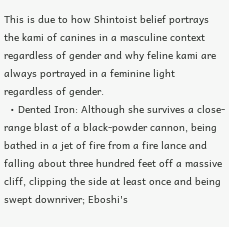This is due to how Shintoist belief portrays the kami of canines in a masculine context regardless of gender and why feline kami are always portrayed in a feminine light regardless of gender.
  • Dented Iron: Although she survives a close-range blast of a black-powder cannon, being bathed in a jet of fire from a fire lance and falling about three hundred feet off a massive cliff, clipping the side at least once and being swept downriver; Eboshi's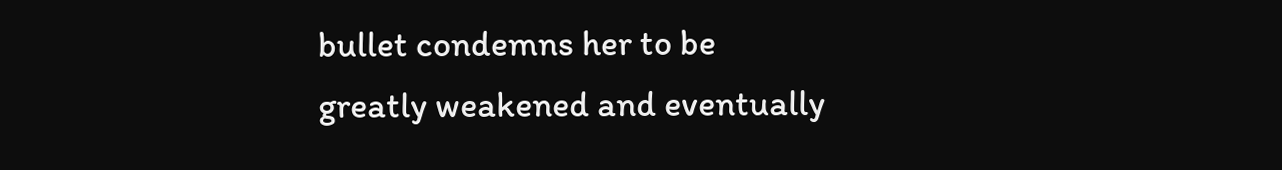bullet condemns her to be greatly weakened and eventually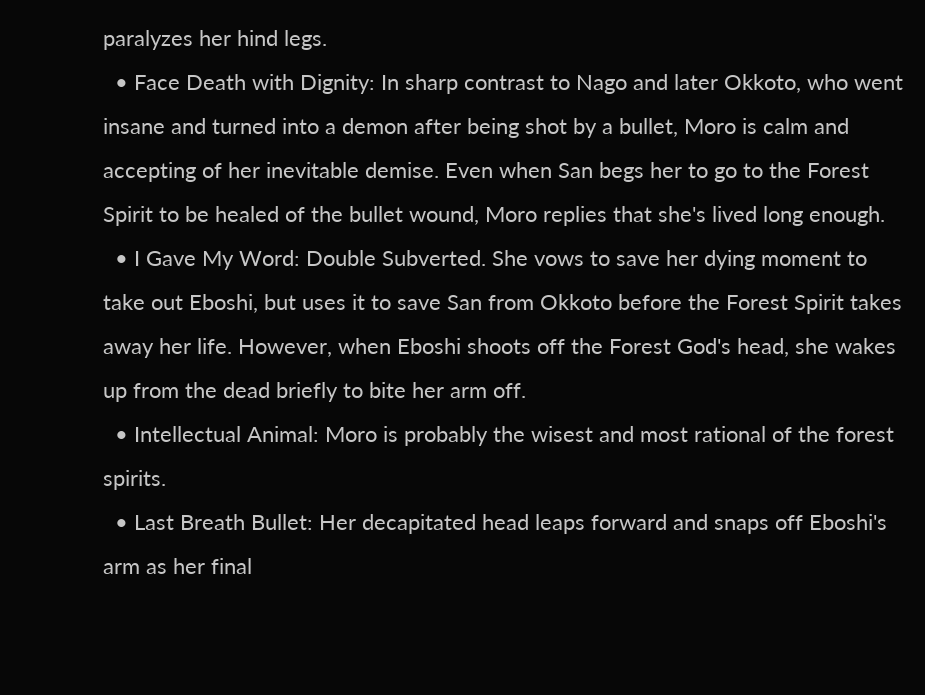paralyzes her hind legs.
  • Face Death with Dignity: In sharp contrast to Nago and later Okkoto, who went insane and turned into a demon after being shot by a bullet, Moro is calm and accepting of her inevitable demise. Even when San begs her to go to the Forest Spirit to be healed of the bullet wound, Moro replies that she's lived long enough.
  • I Gave My Word: Double Subverted. She vows to save her dying moment to take out Eboshi, but uses it to save San from Okkoto before the Forest Spirit takes away her life. However, when Eboshi shoots off the Forest God's head, she wakes up from the dead briefly to bite her arm off.
  • Intellectual Animal: Moro is probably the wisest and most rational of the forest spirits.
  • Last Breath Bullet: Her decapitated head leaps forward and snaps off Eboshi's arm as her final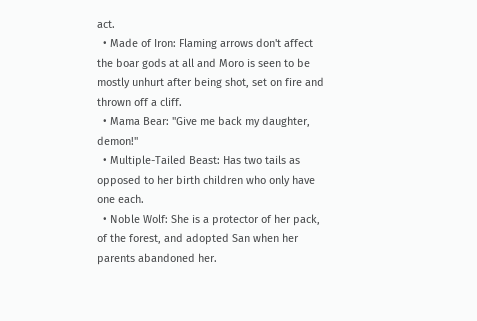act.
  • Made of Iron: Flaming arrows don't affect the boar gods at all and Moro is seen to be mostly unhurt after being shot, set on fire and thrown off a cliff.
  • Mama Bear: "Give me back my daughter, demon!"
  • Multiple-Tailed Beast: Has two tails as opposed to her birth children who only have one each.
  • Noble Wolf: She is a protector of her pack, of the forest, and adopted San when her parents abandoned her.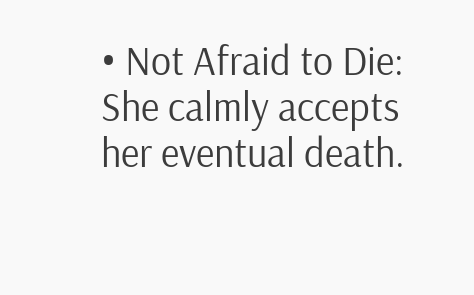• Not Afraid to Die: She calmly accepts her eventual death.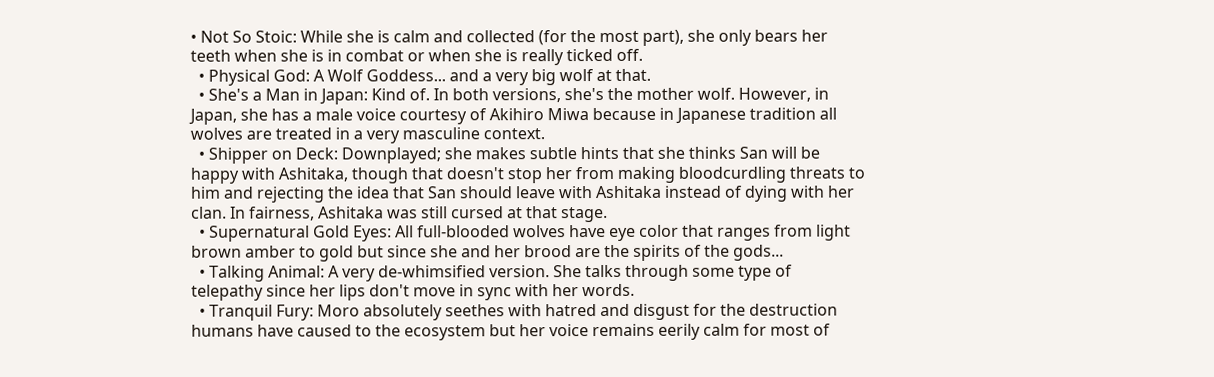• Not So Stoic: While she is calm and collected (for the most part), she only bears her teeth when she is in combat or when she is really ticked off.
  • Physical God: A Wolf Goddess... and a very big wolf at that.
  • She's a Man in Japan: Kind of. In both versions, she's the mother wolf. However, in Japan, she has a male voice courtesy of Akihiro Miwa because in Japanese tradition all wolves are treated in a very masculine context.
  • Shipper on Deck: Downplayed; she makes subtle hints that she thinks San will be happy with Ashitaka, though that doesn't stop her from making bloodcurdling threats to him and rejecting the idea that San should leave with Ashitaka instead of dying with her clan. In fairness, Ashitaka was still cursed at that stage.
  • Supernatural Gold Eyes: All full-blooded wolves have eye color that ranges from light brown amber to gold but since she and her brood are the spirits of the gods...
  • Talking Animal: A very de-whimsified version. She talks through some type of telepathy since her lips don't move in sync with her words.
  • Tranquil Fury: Moro absolutely seethes with hatred and disgust for the destruction humans have caused to the ecosystem but her voice remains eerily calm for most of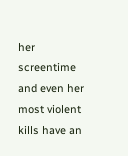her screentime and even her most violent kills have an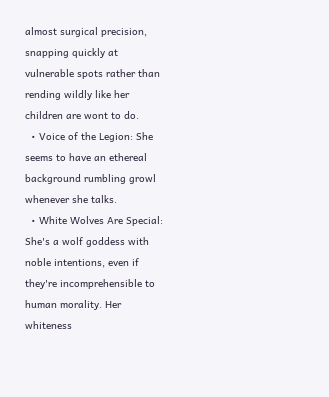almost surgical precision, snapping quickly at vulnerable spots rather than rending wildly like her children are wont to do.
  • Voice of the Legion: She seems to have an ethereal background rumbling growl whenever she talks.
  • White Wolves Are Special: She's a wolf goddess with noble intentions, even if they're incomprehensible to human morality. Her whiteness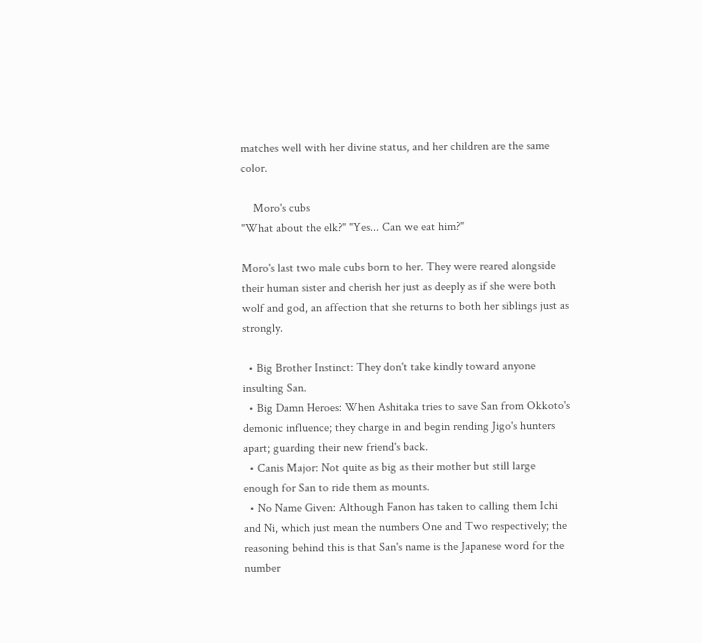matches well with her divine status, and her children are the same color.

    Moro's cubs
"What about the elk?" "Yes... Can we eat him?"

Moro's last two male cubs born to her. They were reared alongside their human sister and cherish her just as deeply as if she were both wolf and god, an affection that she returns to both her siblings just as strongly.

  • Big Brother Instinct: They don't take kindly toward anyone insulting San.
  • Big Damn Heroes: When Ashitaka tries to save San from Okkoto's demonic influence; they charge in and begin rending Jigo's hunters apart; guarding their new friend's back.
  • Canis Major: Not quite as big as their mother but still large enough for San to ride them as mounts.
  • No Name Given: Although Fanon has taken to calling them Ichi and Ni, which just mean the numbers One and Two respectively; the reasoning behind this is that San's name is the Japanese word for the number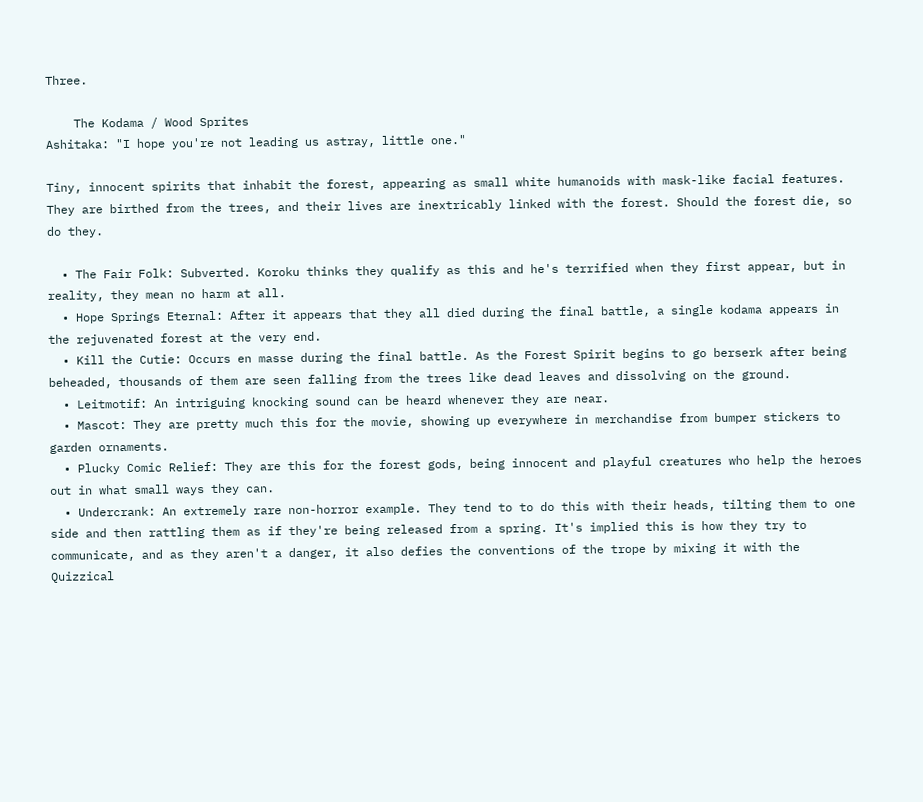Three.

    The Kodama / Wood Sprites
Ashitaka: "I hope you're not leading us astray, little one."

Tiny, innocent spirits that inhabit the forest, appearing as small white humanoids with mask-like facial features. They are birthed from the trees, and their lives are inextricably linked with the forest. Should the forest die, so do they.

  • The Fair Folk: Subverted. Koroku thinks they qualify as this and he's terrified when they first appear, but in reality, they mean no harm at all.
  • Hope Springs Eternal: After it appears that they all died during the final battle, a single kodama appears in the rejuvenated forest at the very end.
  • Kill the Cutie: Occurs en masse during the final battle. As the Forest Spirit begins to go berserk after being beheaded, thousands of them are seen falling from the trees like dead leaves and dissolving on the ground.
  • Leitmotif: An intriguing knocking sound can be heard whenever they are near.
  • Mascot: They are pretty much this for the movie, showing up everywhere in merchandise from bumper stickers to garden ornaments.
  • Plucky Comic Relief: They are this for the forest gods, being innocent and playful creatures who help the heroes out in what small ways they can.
  • Undercrank: An extremely rare non-horror example. They tend to to do this with their heads, tilting them to one side and then rattling them as if they're being released from a spring. It's implied this is how they try to communicate, and as they aren't a danger, it also defies the conventions of the trope by mixing it with the Quizzical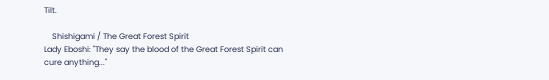Tilt.

    Shishigami / The Great Forest Spirit
Lady Eboshi: "They say the blood of the Great Forest Spirit can cure anything..."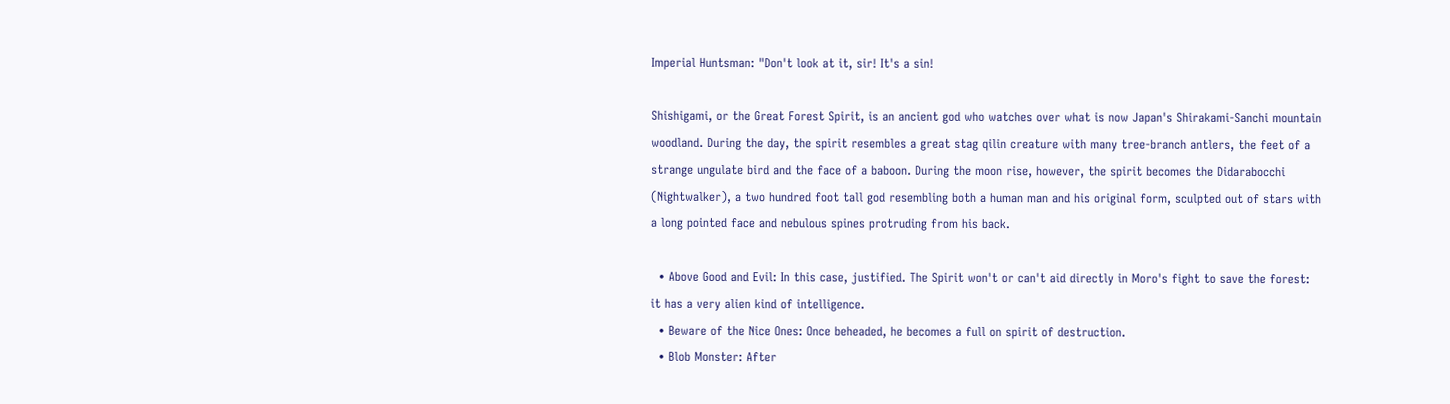Imperial Huntsman: "Don't look at it, sir! It's a sin!

Shishigami, or the Great Forest Spirit, is an ancient god who watches over what is now Japan's Shirakami-Sanchi mountain woodland. During the day, the spirit resembles a great stag qilin creature with many tree-branch antlers, the feet of a strange ungulate bird and the face of a baboon. During the moon rise, however, the spirit becomes the Didarabocchi (Nightwalker), a two hundred foot tall god resembling both a human man and his original form, sculpted out of stars with a long pointed face and nebulous spines protruding from his back.

  • Above Good and Evil: In this case, justified. The Spirit won't or can't aid directly in Moro's fight to save the forest: it has a very alien kind of intelligence.
  • Beware of the Nice Ones: Once beheaded, he becomes a full on spirit of destruction.
  • Blob Monster: After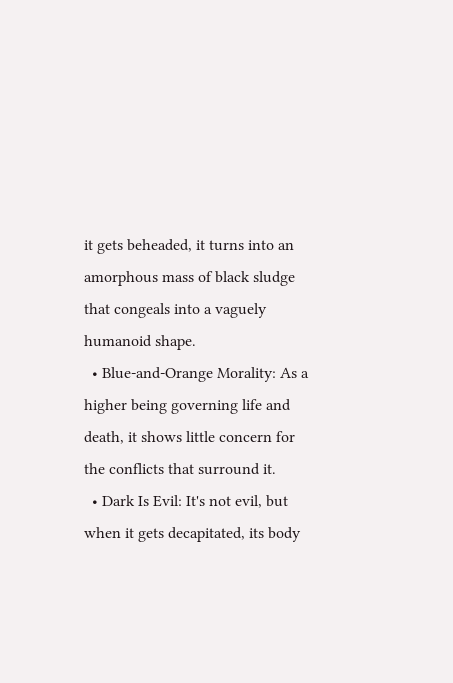it gets beheaded, it turns into an amorphous mass of black sludge that congeals into a vaguely humanoid shape.
  • Blue-and-Orange Morality: As a higher being governing life and death, it shows little concern for the conflicts that surround it.
  • Dark Is Evil: It's not evil, but when it gets decapitated, its body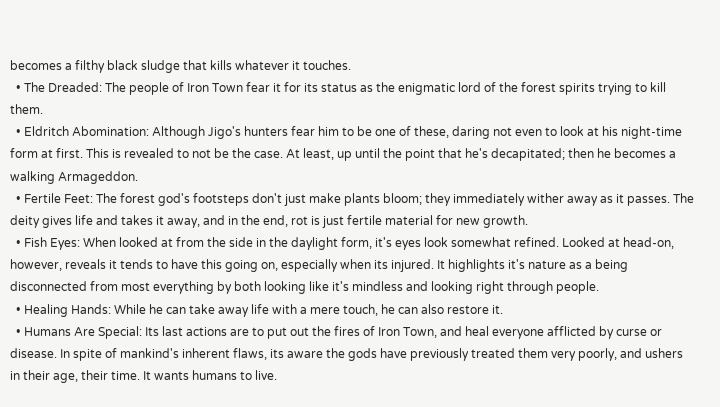becomes a filthy black sludge that kills whatever it touches.
  • The Dreaded: The people of Iron Town fear it for its status as the enigmatic lord of the forest spirits trying to kill them.
  • Eldritch Abomination: Although Jigo's hunters fear him to be one of these, daring not even to look at his night-time form at first. This is revealed to not be the case. At least, up until the point that he's decapitated; then he becomes a walking Armageddon.
  • Fertile Feet: The forest god's footsteps don't just make plants bloom; they immediately wither away as it passes. The deity gives life and takes it away, and in the end, rot is just fertile material for new growth.
  • Fish Eyes: When looked at from the side in the daylight form, it's eyes look somewhat refined. Looked at head-on, however, reveals it tends to have this going on, especially when its injured. It highlights it's nature as a being disconnected from most everything by both looking like it's mindless and looking right through people.
  • Healing Hands: While he can take away life with a mere touch, he can also restore it.
  • Humans Are Special: Its last actions are to put out the fires of Iron Town, and heal everyone afflicted by curse or disease. In spite of mankind's inherent flaws, its aware the gods have previously treated them very poorly, and ushers in their age, their time. It wants humans to live.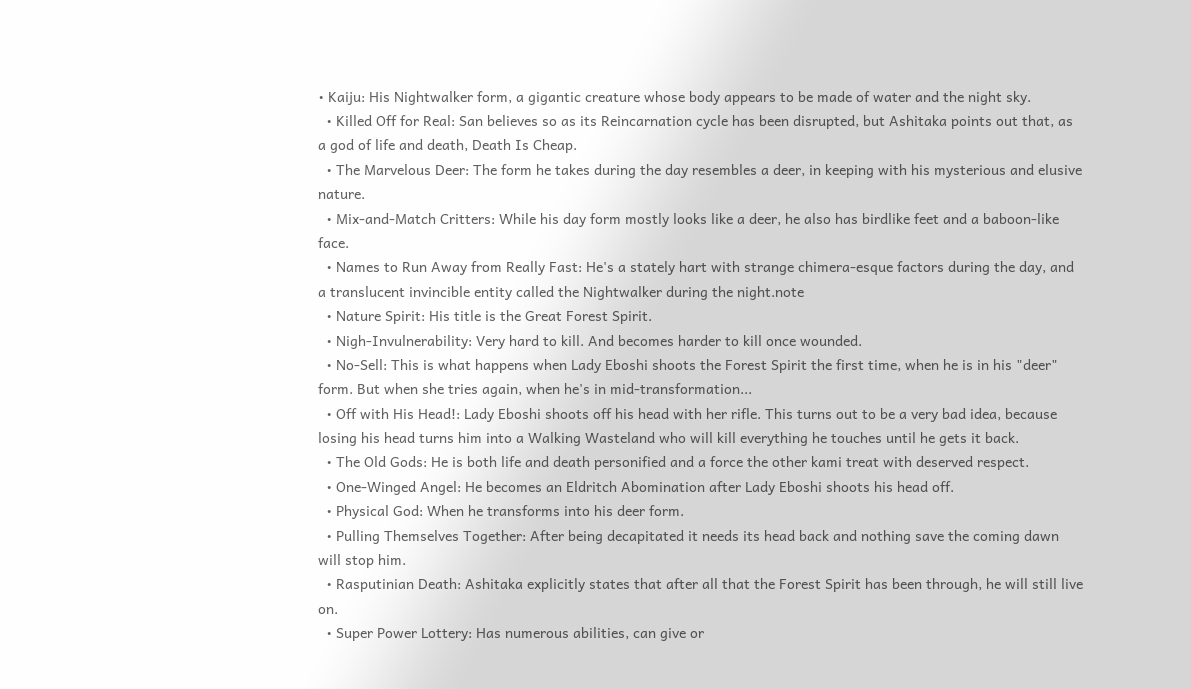• Kaiju: His Nightwalker form, a gigantic creature whose body appears to be made of water and the night sky.
  • Killed Off for Real: San believes so as its Reincarnation cycle has been disrupted, but Ashitaka points out that, as a god of life and death, Death Is Cheap.
  • The Marvelous Deer: The form he takes during the day resembles a deer, in keeping with his mysterious and elusive nature.
  • Mix-and-Match Critters: While his day form mostly looks like a deer, he also has birdlike feet and a baboon-like face.
  • Names to Run Away from Really Fast: He's a stately hart with strange chimera-esque factors during the day, and a translucent invincible entity called the Nightwalker during the night.note
  • Nature Spirit: His title is the Great Forest Spirit.
  • Nigh-Invulnerability: Very hard to kill. And becomes harder to kill once wounded.
  • No-Sell: This is what happens when Lady Eboshi shoots the Forest Spirit the first time, when he is in his "deer" form. But when she tries again, when he's in mid-transformation...
  • Off with His Head!: Lady Eboshi shoots off his head with her rifle. This turns out to be a very bad idea, because losing his head turns him into a Walking Wasteland who will kill everything he touches until he gets it back.
  • The Old Gods: He is both life and death personified and a force the other kami treat with deserved respect.
  • One-Winged Angel: He becomes an Eldritch Abomination after Lady Eboshi shoots his head off.
  • Physical God: When he transforms into his deer form.
  • Pulling Themselves Together: After being decapitated it needs its head back and nothing save the coming dawn will stop him.
  • Rasputinian Death: Ashitaka explicitly states that after all that the Forest Spirit has been through, he will still live on.
  • Super Power Lottery: Has numerous abilities, can give or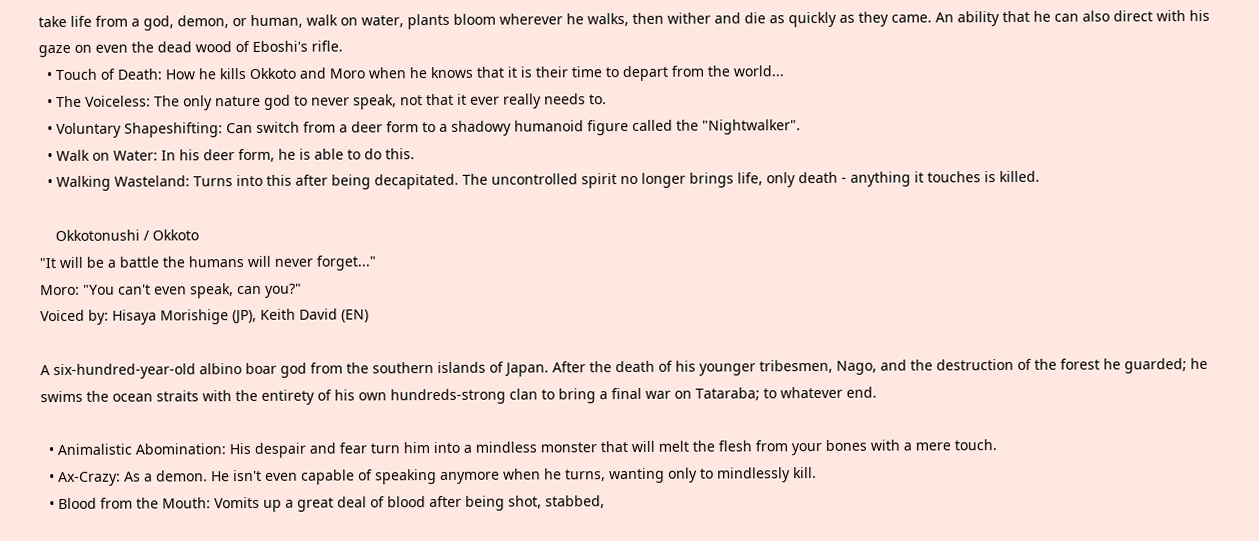take life from a god, demon, or human, walk on water, plants bloom wherever he walks, then wither and die as quickly as they came. An ability that he can also direct with his gaze on even the dead wood of Eboshi's rifle.
  • Touch of Death: How he kills Okkoto and Moro when he knows that it is their time to depart from the world...
  • The Voiceless: The only nature god to never speak, not that it ever really needs to.
  • Voluntary Shapeshifting: Can switch from a deer form to a shadowy humanoid figure called the "Nightwalker".
  • Walk on Water: In his deer form, he is able to do this.
  • Walking Wasteland: Turns into this after being decapitated. The uncontrolled spirit no longer brings life, only death - anything it touches is killed.

    Okkotonushi / Okkoto
"It will be a battle the humans will never forget..."
Moro: "You can't even speak, can you?"
Voiced by: Hisaya Morishige (JP), Keith David (EN)

A six-hundred-year-old albino boar god from the southern islands of Japan. After the death of his younger tribesmen, Nago, and the destruction of the forest he guarded; he swims the ocean straits with the entirety of his own hundreds-strong clan to bring a final war on Tataraba; to whatever end.

  • Animalistic Abomination: His despair and fear turn him into a mindless monster that will melt the flesh from your bones with a mere touch.
  • Ax-Crazy: As a demon. He isn't even capable of speaking anymore when he turns, wanting only to mindlessly kill.
  • Blood from the Mouth: Vomits up a great deal of blood after being shot, stabbed,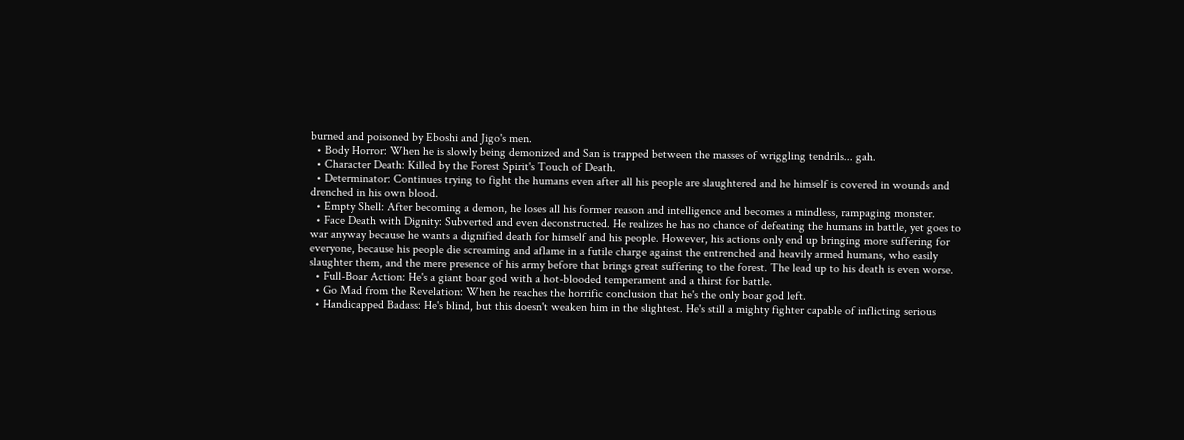burned and poisoned by Eboshi and Jigo's men.
  • Body Horror: When he is slowly being demonized and San is trapped between the masses of wriggling tendrils... gah.
  • Character Death: Killed by the Forest Spirit's Touch of Death.
  • Determinator: Continues trying to fight the humans even after all his people are slaughtered and he himself is covered in wounds and drenched in his own blood.
  • Empty Shell: After becoming a demon, he loses all his former reason and intelligence and becomes a mindless, rampaging monster.
  • Face Death with Dignity: Subverted and even deconstructed. He realizes he has no chance of defeating the humans in battle, yet goes to war anyway because he wants a dignified death for himself and his people. However, his actions only end up bringing more suffering for everyone, because his people die screaming and aflame in a futile charge against the entrenched and heavily armed humans, who easily slaughter them, and the mere presence of his army before that brings great suffering to the forest. The lead up to his death is even worse.
  • Full-Boar Action: He's a giant boar god with a hot-blooded temperament and a thirst for battle.
  • Go Mad from the Revelation: When he reaches the horrific conclusion that he's the only boar god left.
  • Handicapped Badass: He's blind, but this doesn't weaken him in the slightest. He's still a mighty fighter capable of inflicting serious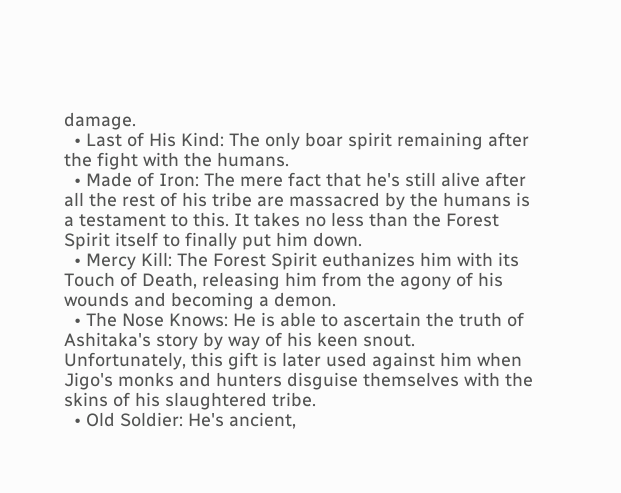damage.
  • Last of His Kind: The only boar spirit remaining after the fight with the humans.
  • Made of Iron: The mere fact that he's still alive after all the rest of his tribe are massacred by the humans is a testament to this. It takes no less than the Forest Spirit itself to finally put him down.
  • Mercy Kill: The Forest Spirit euthanizes him with its Touch of Death, releasing him from the agony of his wounds and becoming a demon.
  • The Nose Knows: He is able to ascertain the truth of Ashitaka's story by way of his keen snout. Unfortunately, this gift is later used against him when Jigo's monks and hunters disguise themselves with the skins of his slaughtered tribe.
  • Old Soldier: He's ancient,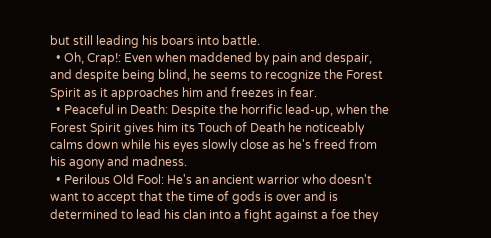but still leading his boars into battle.
  • Oh, Crap!: Even when maddened by pain and despair, and despite being blind, he seems to recognize the Forest Spirit as it approaches him and freezes in fear.
  • Peaceful in Death: Despite the horrific lead-up, when the Forest Spirit gives him its Touch of Death he noticeably calms down while his eyes slowly close as he's freed from his agony and madness.
  • Perilous Old Fool: He's an ancient warrior who doesn't want to accept that the time of gods is over and is determined to lead his clan into a fight against a foe they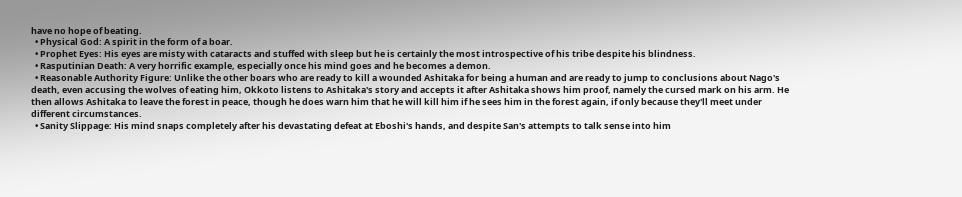have no hope of beating.
  • Physical God: A spirit in the form of a boar.
  • Prophet Eyes: His eyes are misty with cataracts and stuffed with sleep but he is certainly the most introspective of his tribe despite his blindness.
  • Rasputinian Death: A very horrific example, especially once his mind goes and he becomes a demon.
  • Reasonable Authority Figure: Unlike the other boars who are ready to kill a wounded Ashitaka for being a human and are ready to jump to conclusions about Nago's death, even accusing the wolves of eating him, Okkoto listens to Ashitaka's story and accepts it after Ashitaka shows him proof, namely the cursed mark on his arm. He then allows Ashitaka to leave the forest in peace, though he does warn him that he will kill him if he sees him in the forest again, if only because they'll meet under different circumstances.
  • Sanity Slippage: His mind snaps completely after his devastating defeat at Eboshi's hands, and despite San's attempts to talk sense into him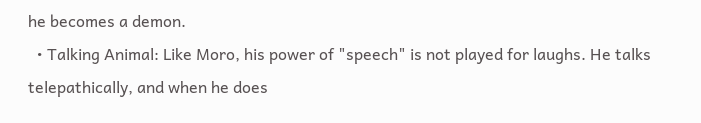he becomes a demon.
  • Talking Animal: Like Moro, his power of "speech" is not played for laughs. He talks telepathically, and when he does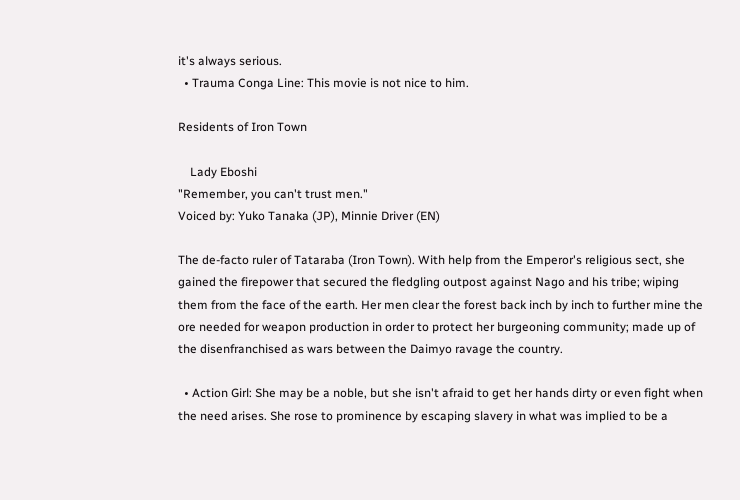it's always serious.
  • Trauma Conga Line: This movie is not nice to him.

Residents of Iron Town

    Lady Eboshi
"Remember, you can't trust men."
Voiced by: Yuko Tanaka (JP), Minnie Driver (EN)

The de-facto ruler of Tataraba (Iron Town). With help from the Emperor's religious sect, she gained the firepower that secured the fledgling outpost against Nago and his tribe; wiping them from the face of the earth. Her men clear the forest back inch by inch to further mine the ore needed for weapon production in order to protect her burgeoning community; made up of the disenfranchised as wars between the Daimyo ravage the country.

  • Action Girl: She may be a noble, but she isn't afraid to get her hands dirty or even fight when the need arises. She rose to prominence by escaping slavery in what was implied to be a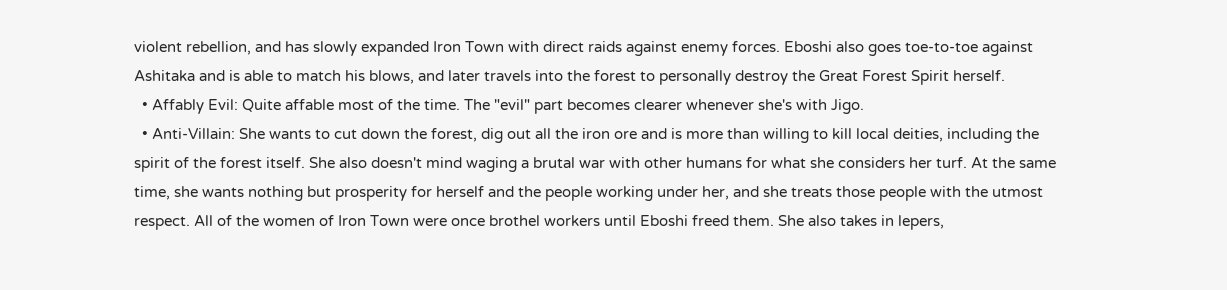violent rebellion, and has slowly expanded Iron Town with direct raids against enemy forces. Eboshi also goes toe-to-toe against Ashitaka and is able to match his blows, and later travels into the forest to personally destroy the Great Forest Spirit herself.
  • Affably Evil: Quite affable most of the time. The "evil" part becomes clearer whenever she's with Jigo.
  • Anti-Villain: She wants to cut down the forest, dig out all the iron ore and is more than willing to kill local deities, including the spirit of the forest itself. She also doesn't mind waging a brutal war with other humans for what she considers her turf. At the same time, she wants nothing but prosperity for herself and the people working under her, and she treats those people with the utmost respect. All of the women of Iron Town were once brothel workers until Eboshi freed them. She also takes in lepers,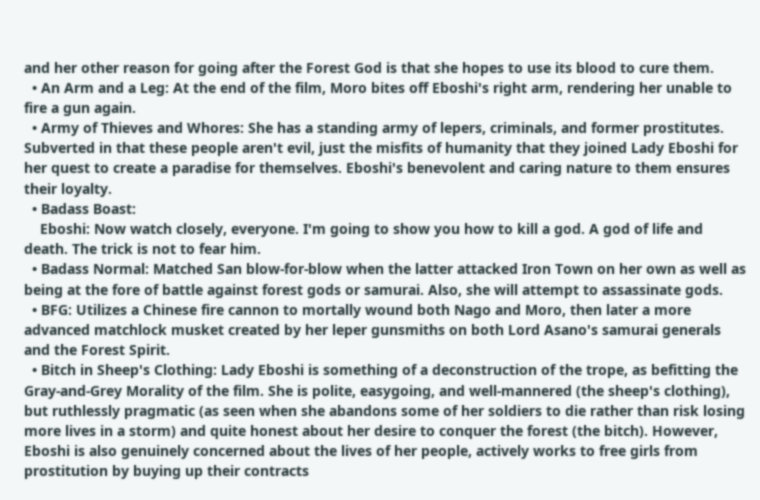and her other reason for going after the Forest God is that she hopes to use its blood to cure them.
  • An Arm and a Leg: At the end of the film, Moro bites off Eboshi's right arm, rendering her unable to fire a gun again.
  • Army of Thieves and Whores: She has a standing army of lepers, criminals, and former prostitutes. Subverted in that these people aren't evil, just the misfits of humanity that they joined Lady Eboshi for her quest to create a paradise for themselves. Eboshi's benevolent and caring nature to them ensures their loyalty.
  • Badass Boast:
    Eboshi: Now watch closely, everyone. I'm going to show you how to kill a god. A god of life and death. The trick is not to fear him.
  • Badass Normal: Matched San blow-for-blow when the latter attacked Iron Town on her own as well as being at the fore of battle against forest gods or samurai. Also, she will attempt to assassinate gods.
  • BFG: Utilizes a Chinese fire cannon to mortally wound both Nago and Moro, then later a more advanced matchlock musket created by her leper gunsmiths on both Lord Asano's samurai generals and the Forest Spirit.
  • Bitch in Sheep's Clothing: Lady Eboshi is something of a deconstruction of the trope, as befitting the Gray-and-Grey Morality of the film. She is polite, easygoing, and well-mannered (the sheep's clothing), but ruthlessly pragmatic (as seen when she abandons some of her soldiers to die rather than risk losing more lives in a storm) and quite honest about her desire to conquer the forest (the bitch). However, Eboshi is also genuinely concerned about the lives of her people, actively works to free girls from prostitution by buying up their contracts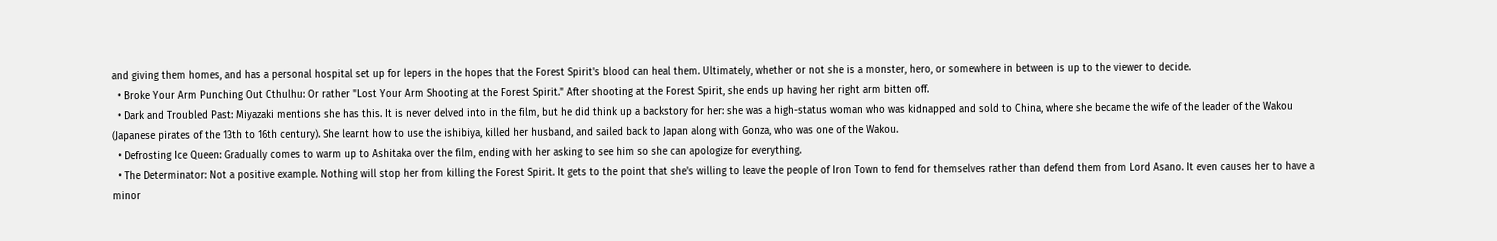and giving them homes, and has a personal hospital set up for lepers in the hopes that the Forest Spirit's blood can heal them. Ultimately, whether or not she is a monster, hero, or somewhere in between is up to the viewer to decide.
  • Broke Your Arm Punching Out Cthulhu: Or rather "Lost Your Arm Shooting at the Forest Spirit." After shooting at the Forest Spirit, she ends up having her right arm bitten off.
  • Dark and Troubled Past: Miyazaki mentions she has this. It is never delved into in the film, but he did think up a backstory for her: she was a high-status woman who was kidnapped and sold to China, where she became the wife of the leader of the Wakou (Japanese pirates of the 13th to 16th century). She learnt how to use the ishibiya, killed her husband, and sailed back to Japan along with Gonza, who was one of the Wakou.
  • Defrosting Ice Queen: Gradually comes to warm up to Ashitaka over the film, ending with her asking to see him so she can apologize for everything.
  • The Determinator: Not a positive example. Nothing will stop her from killing the Forest Spirit. It gets to the point that she's willing to leave the people of Iron Town to fend for themselves rather than defend them from Lord Asano. It even causes her to have a minor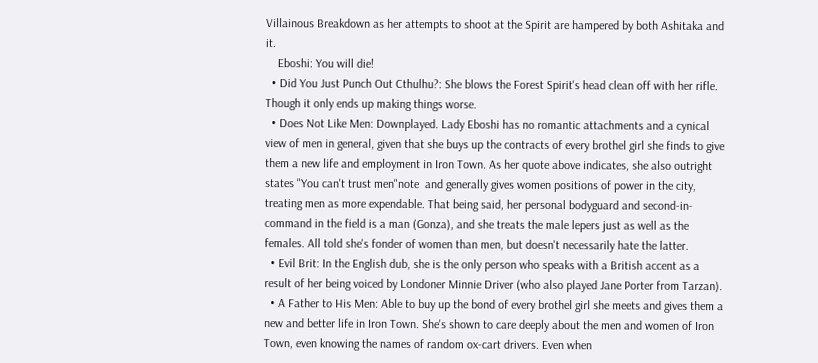Villainous Breakdown as her attempts to shoot at the Spirit are hampered by both Ashitaka and it.
    Eboshi: You will die!
  • Did You Just Punch Out Cthulhu?: She blows the Forest Spirit's head clean off with her rifle. Though it only ends up making things worse.
  • Does Not Like Men: Downplayed. Lady Eboshi has no romantic attachments and a cynical view of men in general, given that she buys up the contracts of every brothel girl she finds to give them a new life and employment in Iron Town. As her quote above indicates, she also outright states "You can't trust men"note  and generally gives women positions of power in the city, treating men as more expendable. That being said, her personal bodyguard and second-in-command in the field is a man (Gonza), and she treats the male lepers just as well as the females. All told she's fonder of women than men, but doesn't necessarily hate the latter.
  • Evil Brit: In the English dub, she is the only person who speaks with a British accent as a result of her being voiced by Londoner Minnie Driver (who also played Jane Porter from Tarzan).
  • A Father to His Men: Able to buy up the bond of every brothel girl she meets and gives them a new and better life in Iron Town. She's shown to care deeply about the men and women of Iron Town, even knowing the names of random ox-cart drivers. Even when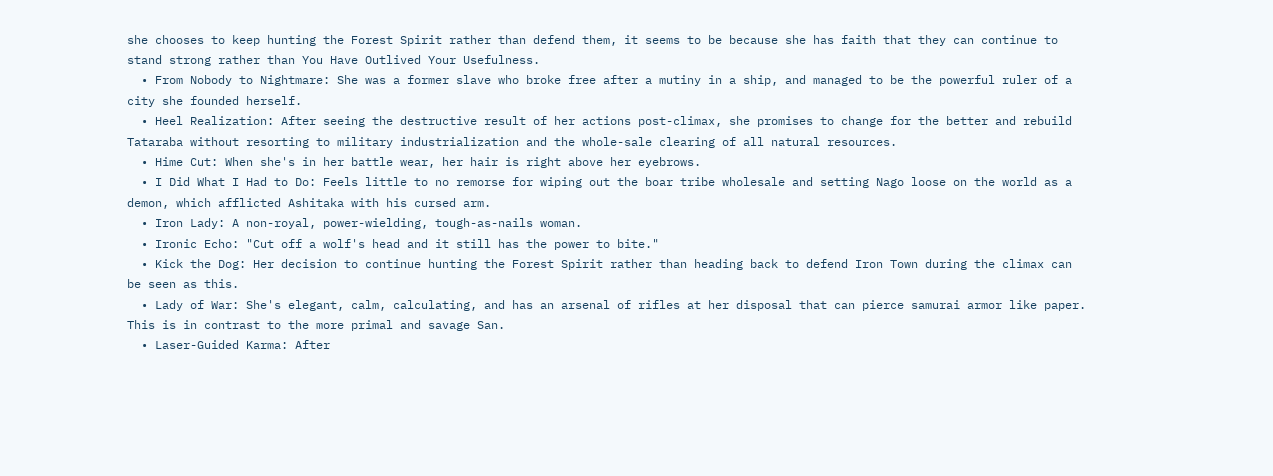she chooses to keep hunting the Forest Spirit rather than defend them, it seems to be because she has faith that they can continue to stand strong rather than You Have Outlived Your Usefulness.
  • From Nobody to Nightmare: She was a former slave who broke free after a mutiny in a ship, and managed to be the powerful ruler of a city she founded herself.
  • Heel Realization: After seeing the destructive result of her actions post-climax, she promises to change for the better and rebuild Tataraba without resorting to military industrialization and the whole-sale clearing of all natural resources.
  • Hime Cut: When she's in her battle wear, her hair is right above her eyebrows.
  • I Did What I Had to Do: Feels little to no remorse for wiping out the boar tribe wholesale and setting Nago loose on the world as a demon, which afflicted Ashitaka with his cursed arm.
  • Iron Lady: A non-royal, power-wielding, tough-as-nails woman.
  • Ironic Echo: "Cut off a wolf's head and it still has the power to bite."
  • Kick the Dog: Her decision to continue hunting the Forest Spirit rather than heading back to defend Iron Town during the climax can be seen as this.
  • Lady of War: She's elegant, calm, calculating, and has an arsenal of rifles at her disposal that can pierce samurai armor like paper. This is in contrast to the more primal and savage San.
  • Laser-Guided Karma: After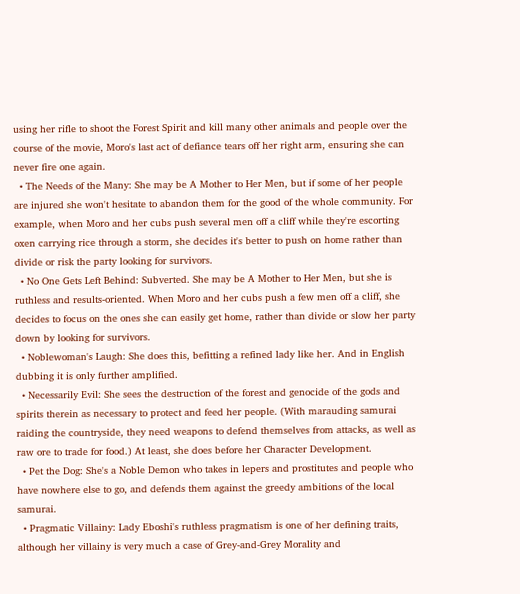using her rifle to shoot the Forest Spirit and kill many other animals and people over the course of the movie, Moro's last act of defiance tears off her right arm, ensuring she can never fire one again.
  • The Needs of the Many: She may be A Mother to Her Men, but if some of her people are injured she won't hesitate to abandon them for the good of the whole community. For example, when Moro and her cubs push several men off a cliff while they're escorting oxen carrying rice through a storm, she decides it's better to push on home rather than divide or risk the party looking for survivors.
  • No One Gets Left Behind: Subverted. She may be A Mother to Her Men, but she is ruthless and results-oriented. When Moro and her cubs push a few men off a cliff, she decides to focus on the ones she can easily get home, rather than divide or slow her party down by looking for survivors.
  • Noblewoman's Laugh: She does this, befitting a refined lady like her. And in English dubbing it is only further amplified.
  • Necessarily Evil: She sees the destruction of the forest and genocide of the gods and spirits therein as necessary to protect and feed her people. (With marauding samurai raiding the countryside, they need weapons to defend themselves from attacks, as well as raw ore to trade for food.) At least, she does before her Character Development.
  • Pet the Dog: She's a Noble Demon who takes in lepers and prostitutes and people who have nowhere else to go, and defends them against the greedy ambitions of the local samurai.
  • Pragmatic Villainy: Lady Eboshi's ruthless pragmatism is one of her defining traits, although her villainy is very much a case of Grey-and-Grey Morality and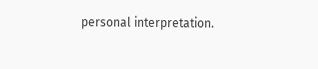personal interpretation.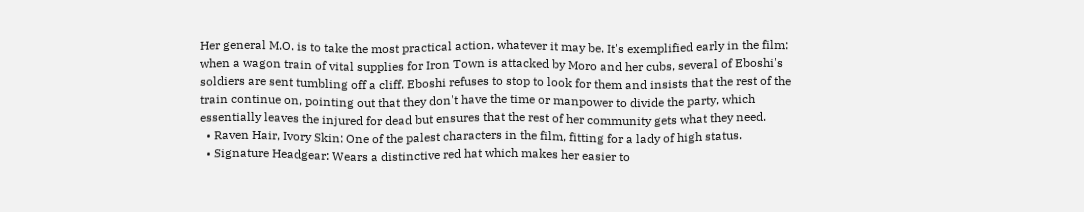Her general M.O. is to take the most practical action, whatever it may be. It's exemplified early in the film: when a wagon train of vital supplies for Iron Town is attacked by Moro and her cubs, several of Eboshi's soldiers are sent tumbling off a cliff. Eboshi refuses to stop to look for them and insists that the rest of the train continue on, pointing out that they don't have the time or manpower to divide the party, which essentially leaves the injured for dead but ensures that the rest of her community gets what they need.
  • Raven Hair, Ivory Skin: One of the palest characters in the film, fitting for a lady of high status.
  • Signature Headgear: Wears a distinctive red hat which makes her easier to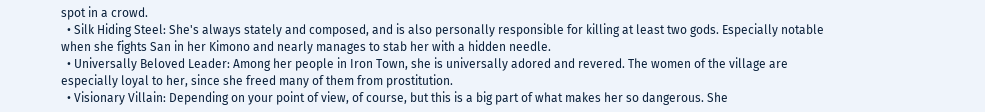spot in a crowd.
  • Silk Hiding Steel: She's always stately and composed, and is also personally responsible for killing at least two gods. Especially notable when she fights San in her Kimono and nearly manages to stab her with a hidden needle.
  • Universally Beloved Leader: Among her people in Iron Town, she is universally adored and revered. The women of the village are especially loyal to her, since she freed many of them from prostitution.
  • Visionary Villain: Depending on your point of view, of course, but this is a big part of what makes her so dangerous. She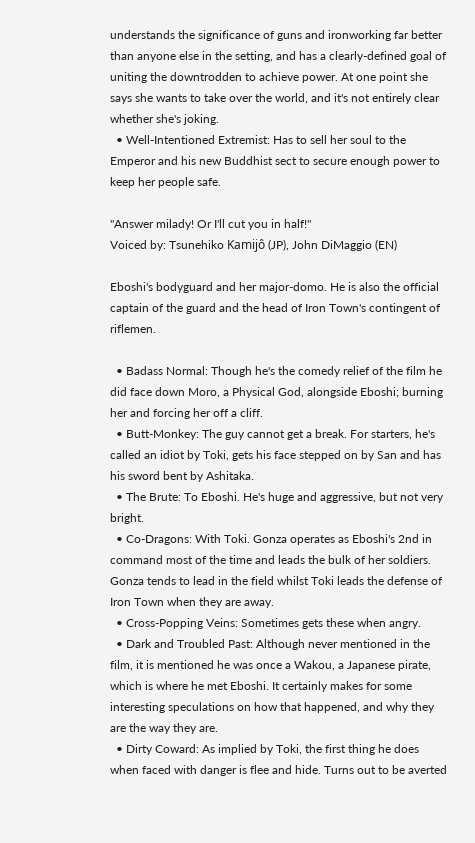understands the significance of guns and ironworking far better than anyone else in the setting, and has a clearly-defined goal of uniting the downtrodden to achieve power. At one point she says she wants to take over the world, and it's not entirely clear whether she's joking.
  • Well-Intentioned Extremist: Has to sell her soul to the Emperor and his new Buddhist sect to secure enough power to keep her people safe.

"Answer milady! Or I'll cut you in half!"
Voiced by: Tsunehiko Kamijô (JP), John DiMaggio (EN)

Eboshi's bodyguard and her major-domo. He is also the official captain of the guard and the head of Iron Town's contingent of riflemen.

  • Badass Normal: Though he's the comedy relief of the film he did face down Moro, a Physical God, alongside Eboshi; burning her and forcing her off a cliff.
  • Butt-Monkey: The guy cannot get a break. For starters, he's called an idiot by Toki, gets his face stepped on by San and has his sword bent by Ashitaka.
  • The Brute: To Eboshi. He's huge and aggressive, but not very bright.
  • Co-Dragons: With Toki. Gonza operates as Eboshi's 2nd in command most of the time and leads the bulk of her soldiers. Gonza tends to lead in the field whilst Toki leads the defense of Iron Town when they are away.
  • Cross-Popping Veins: Sometimes gets these when angry.
  • Dark and Troubled Past: Although never mentioned in the film, it is mentioned he was once a Wakou, a Japanese pirate, which is where he met Eboshi. It certainly makes for some interesting speculations on how that happened, and why they are the way they are.
  • Dirty Coward: As implied by Toki, the first thing he does when faced with danger is flee and hide. Turns out to be averted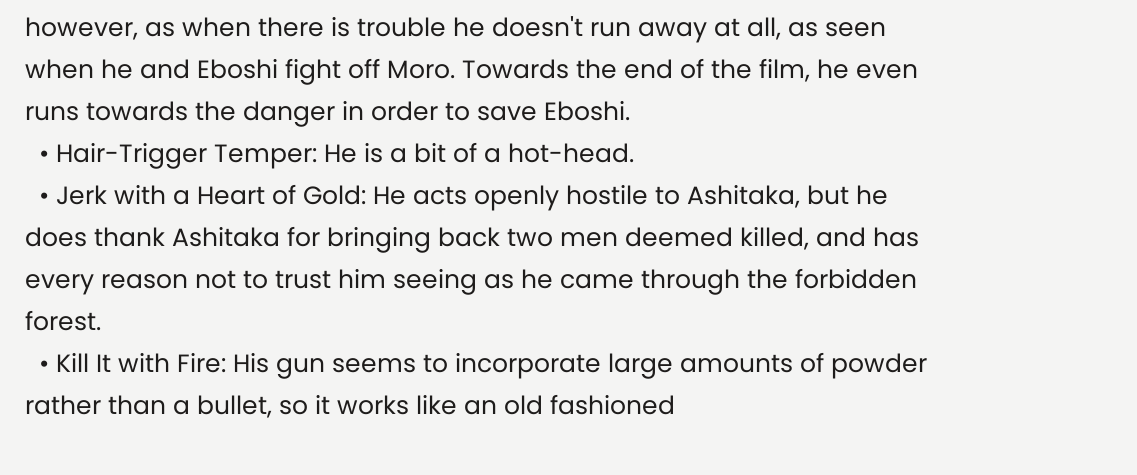however, as when there is trouble he doesn't run away at all, as seen when he and Eboshi fight off Moro. Towards the end of the film, he even runs towards the danger in order to save Eboshi.
  • Hair-Trigger Temper: He is a bit of a hot-head.
  • Jerk with a Heart of Gold: He acts openly hostile to Ashitaka, but he does thank Ashitaka for bringing back two men deemed killed, and has every reason not to trust him seeing as he came through the forbidden forest.
  • Kill It with Fire: His gun seems to incorporate large amounts of powder rather than a bullet, so it works like an old fashioned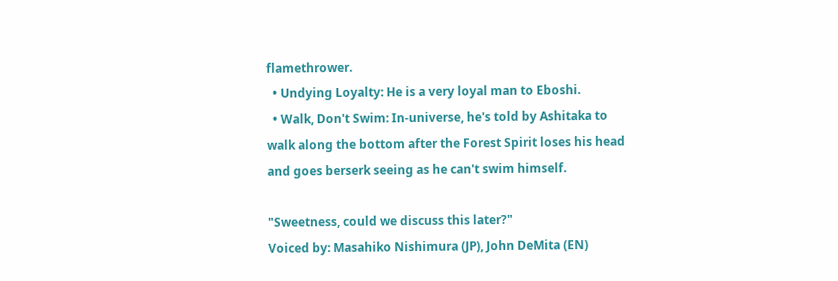flamethrower.
  • Undying Loyalty: He is a very loyal man to Eboshi.
  • Walk, Don't Swim: In-universe, he's told by Ashitaka to walk along the bottom after the Forest Spirit loses his head and goes berserk seeing as he can't swim himself.

"Sweetness, could we discuss this later?"
Voiced by: Masahiko Nishimura (JP), John DeMita (EN)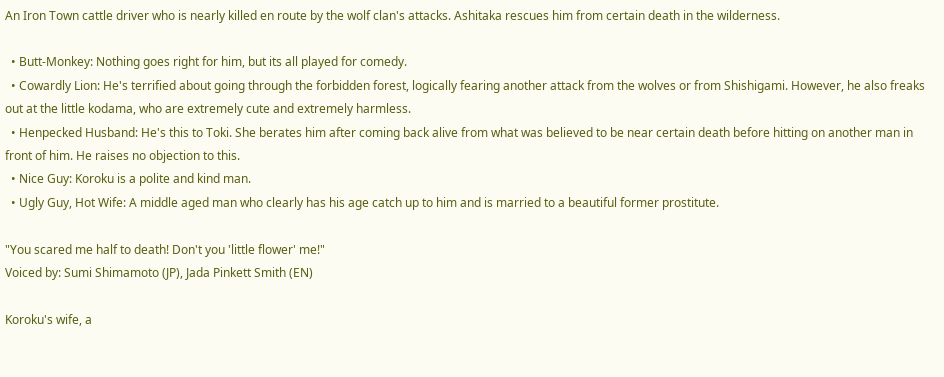An Iron Town cattle driver who is nearly killed en route by the wolf clan's attacks. Ashitaka rescues him from certain death in the wilderness.

  • Butt-Monkey: Nothing goes right for him, but its all played for comedy.
  • Cowardly Lion: He's terrified about going through the forbidden forest, logically fearing another attack from the wolves or from Shishigami. However, he also freaks out at the little kodama, who are extremely cute and extremely harmless.
  • Henpecked Husband: He's this to Toki. She berates him after coming back alive from what was believed to be near certain death before hitting on another man in front of him. He raises no objection to this.
  • Nice Guy: Koroku is a polite and kind man.
  • Ugly Guy, Hot Wife: A middle aged man who clearly has his age catch up to him and is married to a beautiful former prostitute.

"You scared me half to death! Don't you 'little flower' me!"
Voiced by: Sumi Shimamoto (JP), Jada Pinkett Smith (EN)

Koroku's wife, a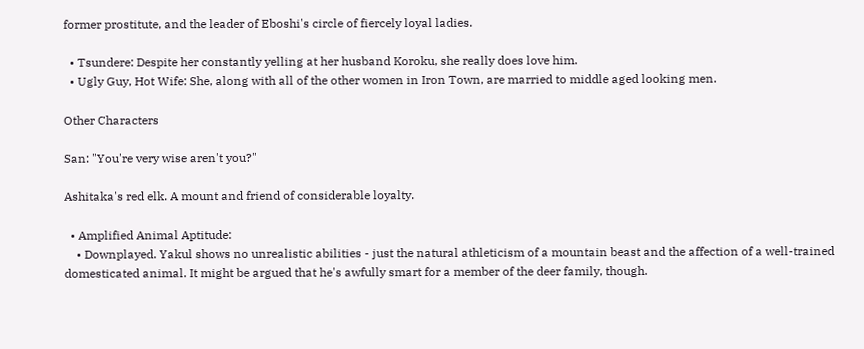former prostitute, and the leader of Eboshi's circle of fiercely loyal ladies.

  • Tsundere: Despite her constantly yelling at her husband Koroku, she really does love him.
  • Ugly Guy, Hot Wife: She, along with all of the other women in Iron Town, are married to middle aged looking men.

Other Characters

San: "You're very wise aren't you?"

Ashitaka's red elk. A mount and friend of considerable loyalty.

  • Amplified Animal Aptitude:
    • Downplayed. Yakul shows no unrealistic abilities - just the natural athleticism of a mountain beast and the affection of a well-trained domesticated animal. It might be argued that he's awfully smart for a member of the deer family, though.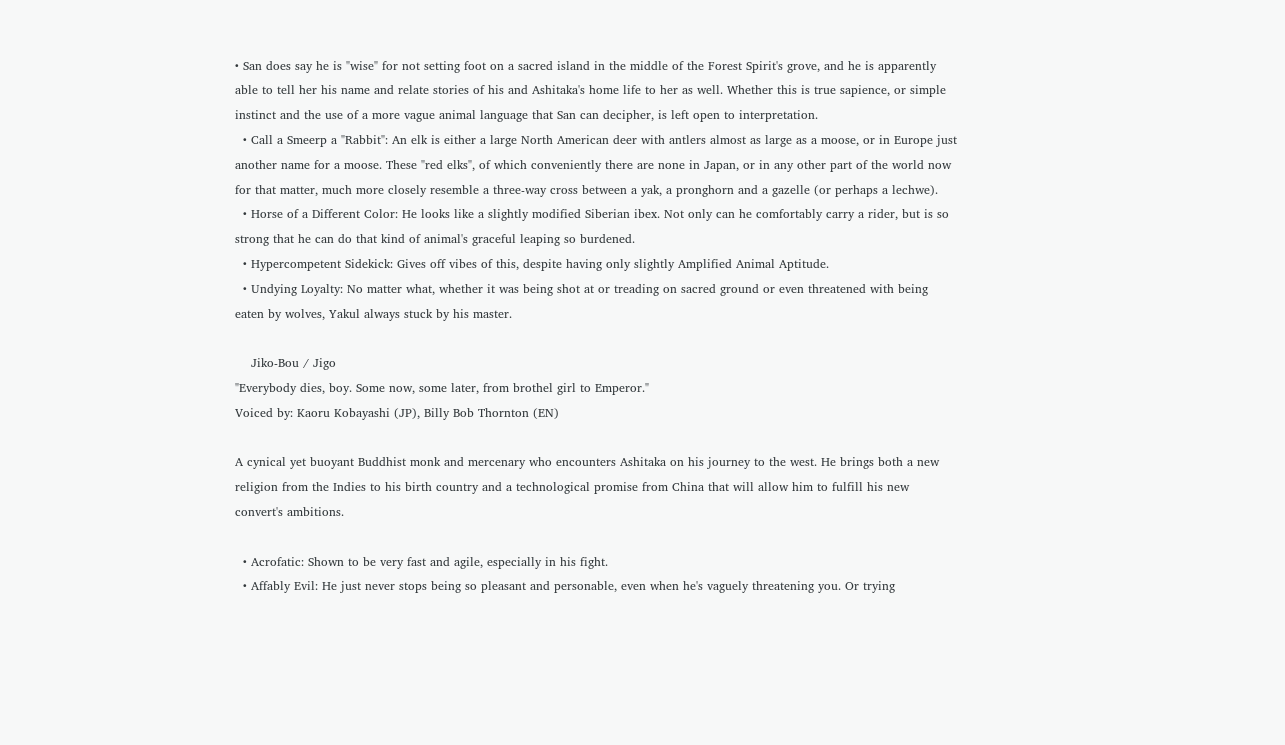• San does say he is "wise" for not setting foot on a sacred island in the middle of the Forest Spirit's grove, and he is apparently able to tell her his name and relate stories of his and Ashitaka's home life to her as well. Whether this is true sapience, or simple instinct and the use of a more vague animal language that San can decipher, is left open to interpretation.
  • Call a Smeerp a "Rabbit": An elk is either a large North American deer with antlers almost as large as a moose, or in Europe just another name for a moose. These "red elks", of which conveniently there are none in Japan, or in any other part of the world now for that matter, much more closely resemble a three-way cross between a yak, a pronghorn and a gazelle (or perhaps a lechwe).
  • Horse of a Different Color: He looks like a slightly modified Siberian ibex. Not only can he comfortably carry a rider, but is so strong that he can do that kind of animal's graceful leaping so burdened.
  • Hypercompetent Sidekick: Gives off vibes of this, despite having only slightly Amplified Animal Aptitude.
  • Undying Loyalty: No matter what, whether it was being shot at or treading on sacred ground or even threatened with being eaten by wolves, Yakul always stuck by his master.

    Jiko-Bou / Jigo
"Everybody dies, boy. Some now, some later, from brothel girl to Emperor."
Voiced by: Kaoru Kobayashi (JP), Billy Bob Thornton (EN)

A cynical yet buoyant Buddhist monk and mercenary who encounters Ashitaka on his journey to the west. He brings both a new religion from the Indies to his birth country and a technological promise from China that will allow him to fulfill his new convert's ambitions.

  • Acrofatic: Shown to be very fast and agile, especially in his fight.
  • Affably Evil: He just never stops being so pleasant and personable, even when he's vaguely threatening you. Or trying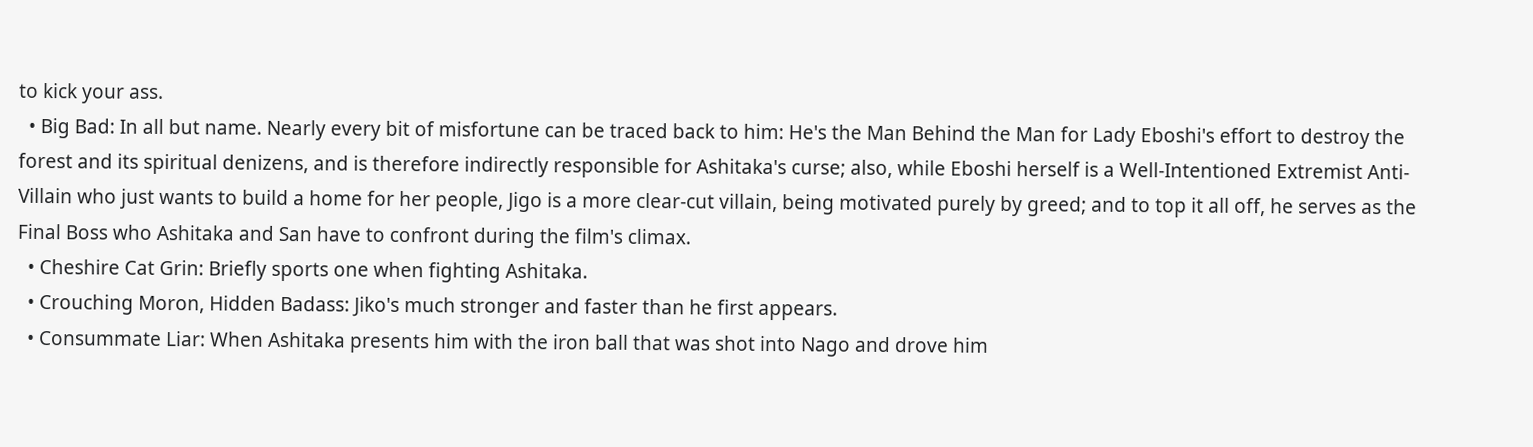to kick your ass.
  • Big Bad: In all but name. Nearly every bit of misfortune can be traced back to him: He's the Man Behind the Man for Lady Eboshi's effort to destroy the forest and its spiritual denizens, and is therefore indirectly responsible for Ashitaka's curse; also, while Eboshi herself is a Well-Intentioned Extremist Anti-Villain who just wants to build a home for her people, Jigo is a more clear-cut villain, being motivated purely by greed; and to top it all off, he serves as the Final Boss who Ashitaka and San have to confront during the film's climax.
  • Cheshire Cat Grin: Briefly sports one when fighting Ashitaka.
  • Crouching Moron, Hidden Badass: Jiko's much stronger and faster than he first appears.
  • Consummate Liar: When Ashitaka presents him with the iron ball that was shot into Nago and drove him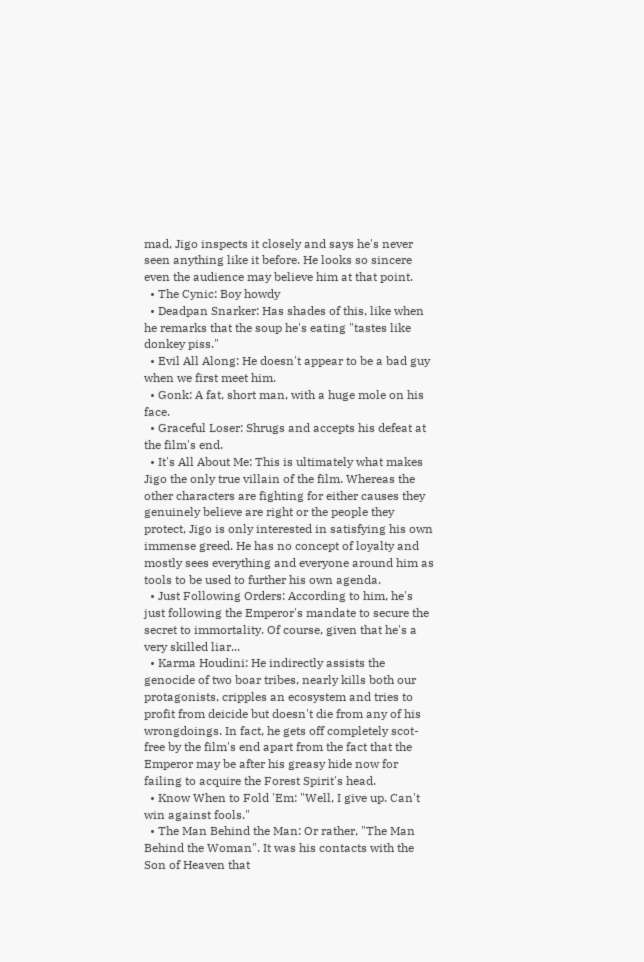mad, Jigo inspects it closely and says he's never seen anything like it before. He looks so sincere even the audience may believe him at that point.
  • The Cynic: Boy howdy
  • Deadpan Snarker: Has shades of this, like when he remarks that the soup he's eating "tastes like donkey piss."
  • Evil All Along: He doesn't appear to be a bad guy when we first meet him.
  • Gonk: A fat, short man, with a huge mole on his face.
  • Graceful Loser: Shrugs and accepts his defeat at the film's end.
  • It's All About Me: This is ultimately what makes Jigo the only true villain of the film. Whereas the other characters are fighting for either causes they genuinely believe are right or the people they protect, Jigo is only interested in satisfying his own immense greed. He has no concept of loyalty and mostly sees everything and everyone around him as tools to be used to further his own agenda.
  • Just Following Orders: According to him, he's just following the Emperor's mandate to secure the secret to immortality. Of course, given that he's a very skilled liar...
  • Karma Houdini: He indirectly assists the genocide of two boar tribes, nearly kills both our protagonists, cripples an ecosystem and tries to profit from deicide but doesn't die from any of his wrongdoings. In fact, he gets off completely scot-free by the film's end apart from the fact that the Emperor may be after his greasy hide now for failing to acquire the Forest Spirit's head.
  • Know When to Fold 'Em: "Well, I give up. Can't win against fools."
  • The Man Behind the Man: Or rather, "The Man Behind the Woman". It was his contacts with the Son of Heaven that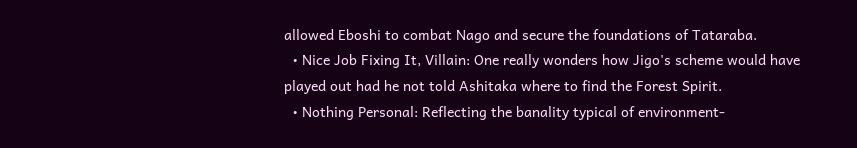allowed Eboshi to combat Nago and secure the foundations of Tataraba.
  • Nice Job Fixing It, Villain: One really wonders how Jigo's scheme would have played out had he not told Ashitaka where to find the Forest Spirit.
  • Nothing Personal: Reflecting the banality typical of environment-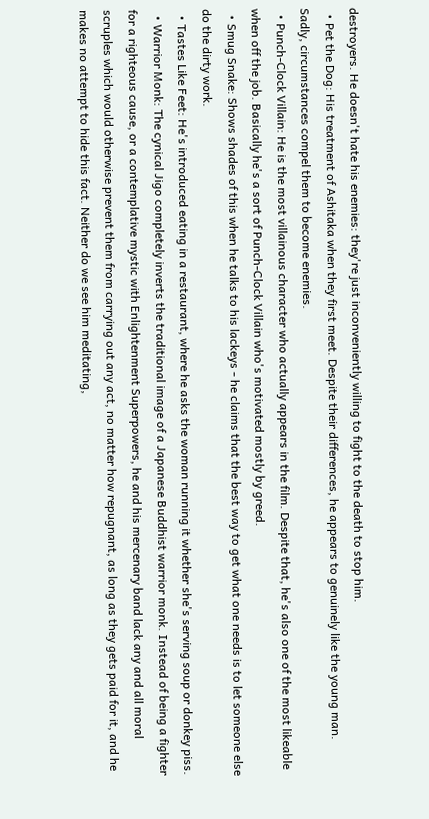destroyers. He doesn't hate his enemies: they're just inconveniently willing to fight to the death to stop him.
  • Pet the Dog: His treatment of Ashitaka when they first meet. Despite their differences, he appears to genuinely like the young man. Sadly, circumstances compel them to become enemies.
  • Punch-Clock Villain: He is the most villainous character who actually appears in the film. Despite that, he's also one of the most likeable when off the job. Basically he's a sort of Punch-Clock Villain who's motivated mostly by greed.
  • Smug Snake: Shows shades of this when he talks to his lackeys - he claims that the best way to get what one needs is to let someone else do the dirty work.
  • Tastes Like Feet: He's introduced eating in a restaurant, where he asks the woman running it whether she's serving soup or donkey piss.
  • Warrior Monk: The cynical Jigo completely inverts the traditional image of a Japanese Buddhist warrior monk. Instead of being a fighter for a righteous cause, or a contemplative mystic with Enlightenment Superpowers, he and his mercenary band lack any and all moral scruples which would otherwise prevent them from carrying out any act, no matter how repugnant, as long as they gets paid for it, and he makes no attempt to hide this fact. Neither do we see him meditating,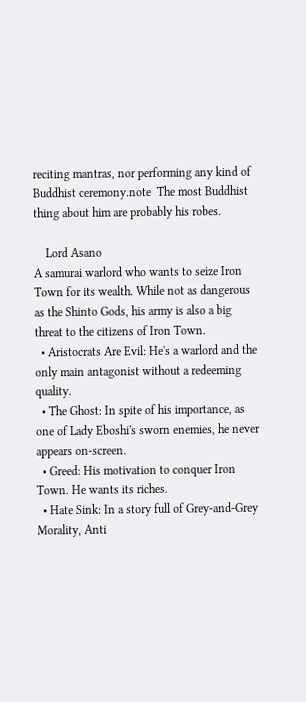reciting mantras, nor performing any kind of Buddhist ceremony.note  The most Buddhist thing about him are probably his robes.

    Lord Asano
A samurai warlord who wants to seize Iron Town for its wealth. While not as dangerous as the Shinto Gods, his army is also a big threat to the citizens of Iron Town.
  • Aristocrats Are Evil: He's a warlord and the only main antagonist without a redeeming quality.
  • The Ghost: In spite of his importance, as one of Lady Eboshi's sworn enemies, he never appears on-screen.
  • Greed: His motivation to conquer Iron Town. He wants its riches.
  • Hate Sink: In a story full of Grey-and-Grey Morality, Anti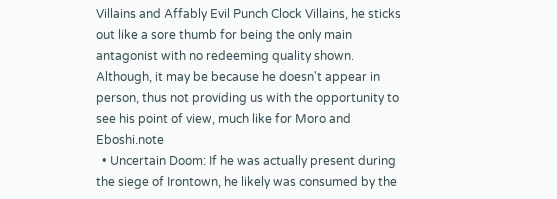Villains and Affably Evil Punch Clock Villains, he sticks out like a sore thumb for being the only main antagonist with no redeeming quality shown. Although, it may be because he doesn't appear in person, thus not providing us with the opportunity to see his point of view, much like for Moro and Eboshi.note
  • Uncertain Doom: If he was actually present during the siege of Irontown, he likely was consumed by the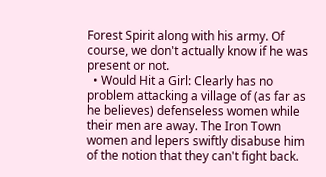Forest Spirit along with his army. Of course, we don't actually know if he was present or not.
  • Would Hit a Girl: Clearly has no problem attacking a village of (as far as he believes) defenseless women while their men are away. The Iron Town women and lepers swiftly disabuse him of the notion that they can't fight back.